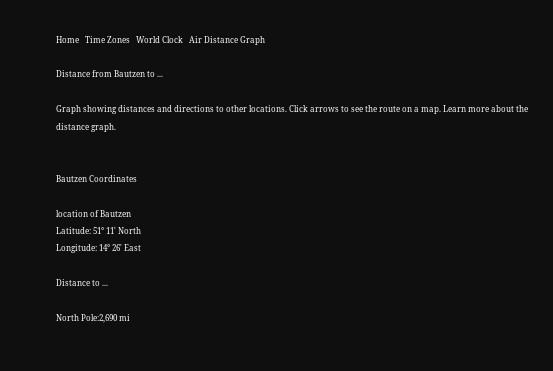Home   Time Zones   World Clock   Air Distance Graph

Distance from Bautzen to ...

Graph showing distances and directions to other locations. Click arrows to see the route on a map. Learn more about the distance graph.


Bautzen Coordinates

location of Bautzen
Latitude: 51° 11' North
Longitude: 14° 26' East

Distance to ...

North Pole:2,690 mi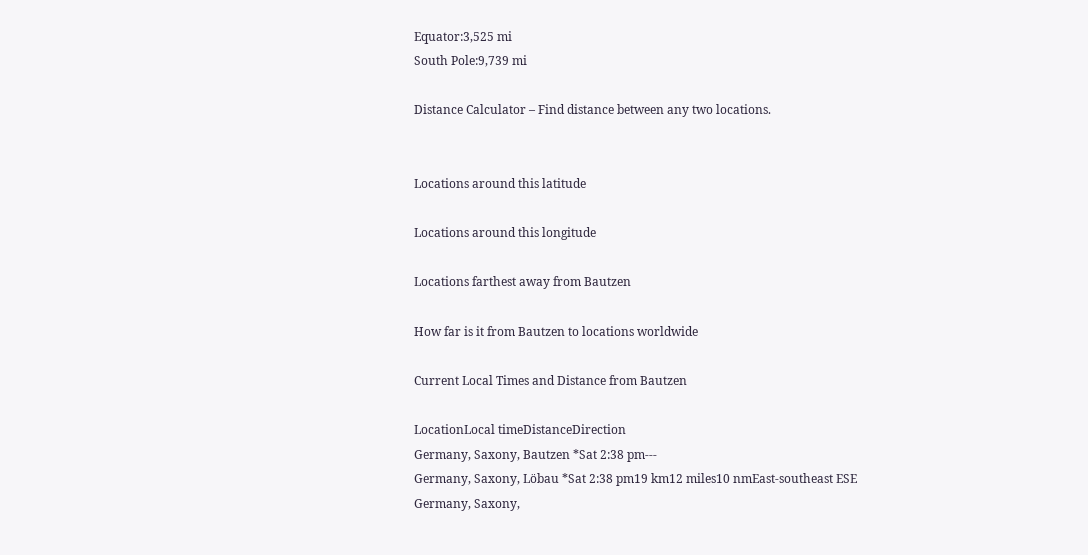Equator:3,525 mi
South Pole:9,739 mi

Distance Calculator – Find distance between any two locations.


Locations around this latitude

Locations around this longitude

Locations farthest away from Bautzen

How far is it from Bautzen to locations worldwide

Current Local Times and Distance from Bautzen

LocationLocal timeDistanceDirection
Germany, Saxony, Bautzen *Sat 2:38 pm---
Germany, Saxony, Löbau *Sat 2:38 pm19 km12 miles10 nmEast-southeast ESE
Germany, Saxony,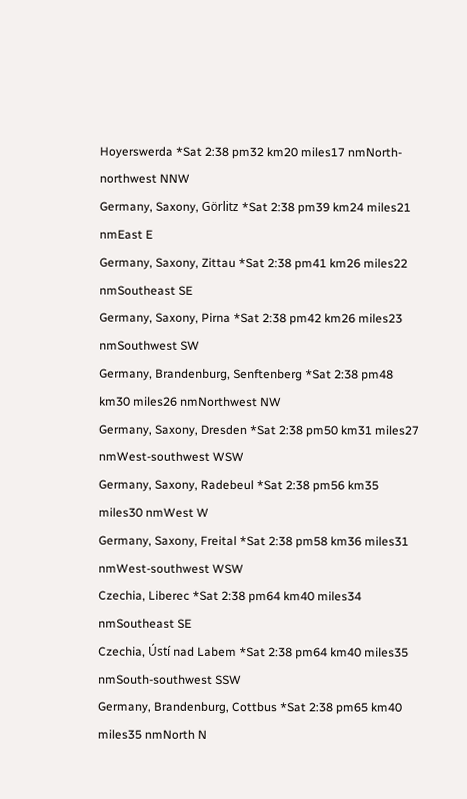Hoyerswerda *Sat 2:38 pm32 km20 miles17 nmNorth-northwest NNW
Germany, Saxony, Görlitz *Sat 2:38 pm39 km24 miles21 nmEast E
Germany, Saxony, Zittau *Sat 2:38 pm41 km26 miles22 nmSoutheast SE
Germany, Saxony, Pirna *Sat 2:38 pm42 km26 miles23 nmSouthwest SW
Germany, Brandenburg, Senftenberg *Sat 2:38 pm48 km30 miles26 nmNorthwest NW
Germany, Saxony, Dresden *Sat 2:38 pm50 km31 miles27 nmWest-southwest WSW
Germany, Saxony, Radebeul *Sat 2:38 pm56 km35 miles30 nmWest W
Germany, Saxony, Freital *Sat 2:38 pm58 km36 miles31 nmWest-southwest WSW
Czechia, Liberec *Sat 2:38 pm64 km40 miles34 nmSoutheast SE
Czechia, Ústí nad Labem *Sat 2:38 pm64 km40 miles35 nmSouth-southwest SSW
Germany, Brandenburg, Cottbus *Sat 2:38 pm65 km40 miles35 nmNorth N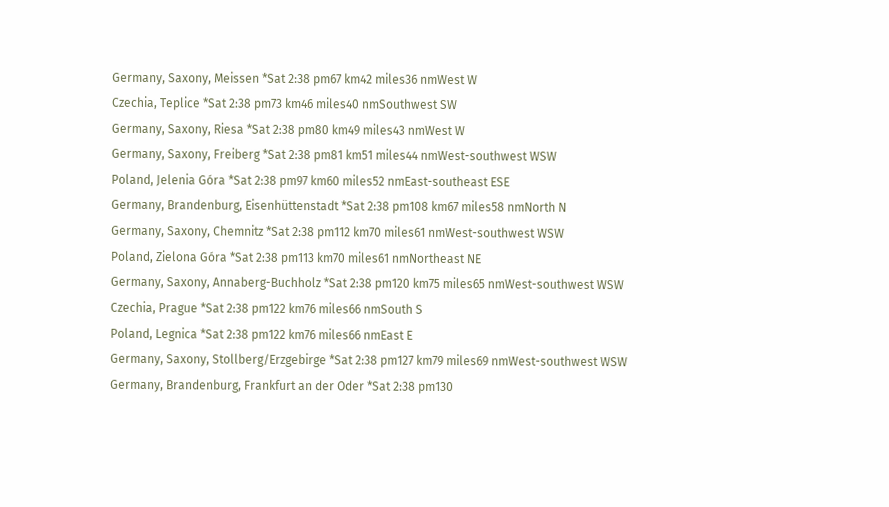Germany, Saxony, Meissen *Sat 2:38 pm67 km42 miles36 nmWest W
Czechia, Teplice *Sat 2:38 pm73 km46 miles40 nmSouthwest SW
Germany, Saxony, Riesa *Sat 2:38 pm80 km49 miles43 nmWest W
Germany, Saxony, Freiberg *Sat 2:38 pm81 km51 miles44 nmWest-southwest WSW
Poland, Jelenia Góra *Sat 2:38 pm97 km60 miles52 nmEast-southeast ESE
Germany, Brandenburg, Eisenhüttenstadt *Sat 2:38 pm108 km67 miles58 nmNorth N
Germany, Saxony, Chemnitz *Sat 2:38 pm112 km70 miles61 nmWest-southwest WSW
Poland, Zielona Góra *Sat 2:38 pm113 km70 miles61 nmNortheast NE
Germany, Saxony, Annaberg-Buchholz *Sat 2:38 pm120 km75 miles65 nmWest-southwest WSW
Czechia, Prague *Sat 2:38 pm122 km76 miles66 nmSouth S
Poland, Legnica *Sat 2:38 pm122 km76 miles66 nmEast E
Germany, Saxony, Stollberg/Erzgebirge *Sat 2:38 pm127 km79 miles69 nmWest-southwest WSW
Germany, Brandenburg, Frankfurt an der Oder *Sat 2:38 pm130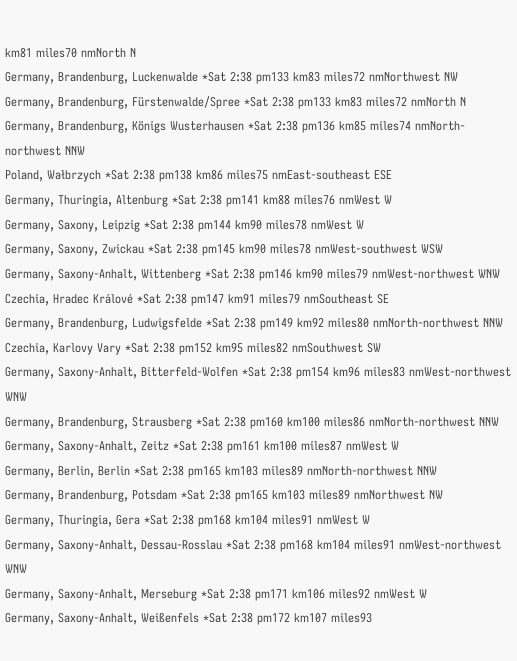km81 miles70 nmNorth N
Germany, Brandenburg, Luckenwalde *Sat 2:38 pm133 km83 miles72 nmNorthwest NW
Germany, Brandenburg, Fürstenwalde/Spree *Sat 2:38 pm133 km83 miles72 nmNorth N
Germany, Brandenburg, Königs Wusterhausen *Sat 2:38 pm136 km85 miles74 nmNorth-northwest NNW
Poland, Wałbrzych *Sat 2:38 pm138 km86 miles75 nmEast-southeast ESE
Germany, Thuringia, Altenburg *Sat 2:38 pm141 km88 miles76 nmWest W
Germany, Saxony, Leipzig *Sat 2:38 pm144 km90 miles78 nmWest W
Germany, Saxony, Zwickau *Sat 2:38 pm145 km90 miles78 nmWest-southwest WSW
Germany, Saxony-Anhalt, Wittenberg *Sat 2:38 pm146 km90 miles79 nmWest-northwest WNW
Czechia, Hradec Králové *Sat 2:38 pm147 km91 miles79 nmSoutheast SE
Germany, Brandenburg, Ludwigsfelde *Sat 2:38 pm149 km92 miles80 nmNorth-northwest NNW
Czechia, Karlovy Vary *Sat 2:38 pm152 km95 miles82 nmSouthwest SW
Germany, Saxony-Anhalt, Bitterfeld-Wolfen *Sat 2:38 pm154 km96 miles83 nmWest-northwest WNW
Germany, Brandenburg, Strausberg *Sat 2:38 pm160 km100 miles86 nmNorth-northwest NNW
Germany, Saxony-Anhalt, Zeitz *Sat 2:38 pm161 km100 miles87 nmWest W
Germany, Berlin, Berlin *Sat 2:38 pm165 km103 miles89 nmNorth-northwest NNW
Germany, Brandenburg, Potsdam *Sat 2:38 pm165 km103 miles89 nmNorthwest NW
Germany, Thuringia, Gera *Sat 2:38 pm168 km104 miles91 nmWest W
Germany, Saxony-Anhalt, Dessau-Rosslau *Sat 2:38 pm168 km104 miles91 nmWest-northwest WNW
Germany, Saxony-Anhalt, Merseburg *Sat 2:38 pm171 km106 miles92 nmWest W
Germany, Saxony-Anhalt, Weißenfels *Sat 2:38 pm172 km107 miles93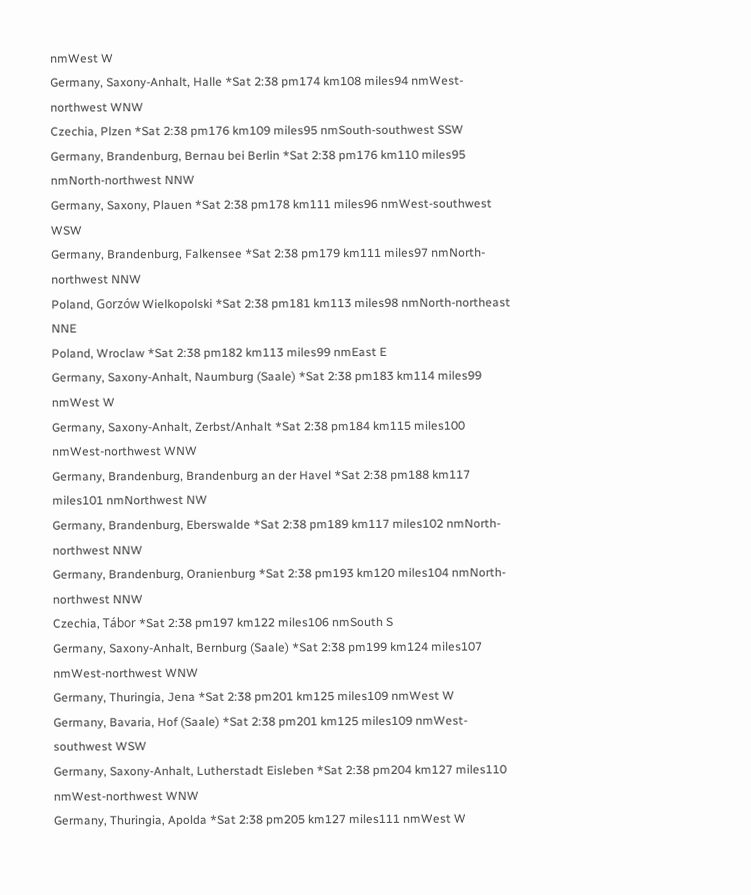nmWest W
Germany, Saxony-Anhalt, Halle *Sat 2:38 pm174 km108 miles94 nmWest-northwest WNW
Czechia, Plzen *Sat 2:38 pm176 km109 miles95 nmSouth-southwest SSW
Germany, Brandenburg, Bernau bei Berlin *Sat 2:38 pm176 km110 miles95 nmNorth-northwest NNW
Germany, Saxony, Plauen *Sat 2:38 pm178 km111 miles96 nmWest-southwest WSW
Germany, Brandenburg, Falkensee *Sat 2:38 pm179 km111 miles97 nmNorth-northwest NNW
Poland, Gorzów Wielkopolski *Sat 2:38 pm181 km113 miles98 nmNorth-northeast NNE
Poland, Wroclaw *Sat 2:38 pm182 km113 miles99 nmEast E
Germany, Saxony-Anhalt, Naumburg (Saale) *Sat 2:38 pm183 km114 miles99 nmWest W
Germany, Saxony-Anhalt, Zerbst/Anhalt *Sat 2:38 pm184 km115 miles100 nmWest-northwest WNW
Germany, Brandenburg, Brandenburg an der Havel *Sat 2:38 pm188 km117 miles101 nmNorthwest NW
Germany, Brandenburg, Eberswalde *Sat 2:38 pm189 km117 miles102 nmNorth-northwest NNW
Germany, Brandenburg, Oranienburg *Sat 2:38 pm193 km120 miles104 nmNorth-northwest NNW
Czechia, Tábor *Sat 2:38 pm197 km122 miles106 nmSouth S
Germany, Saxony-Anhalt, Bernburg (Saale) *Sat 2:38 pm199 km124 miles107 nmWest-northwest WNW
Germany, Thuringia, Jena *Sat 2:38 pm201 km125 miles109 nmWest W
Germany, Bavaria, Hof (Saale) *Sat 2:38 pm201 km125 miles109 nmWest-southwest WSW
Germany, Saxony-Anhalt, Lutherstadt Eisleben *Sat 2:38 pm204 km127 miles110 nmWest-northwest WNW
Germany, Thuringia, Apolda *Sat 2:38 pm205 km127 miles111 nmWest W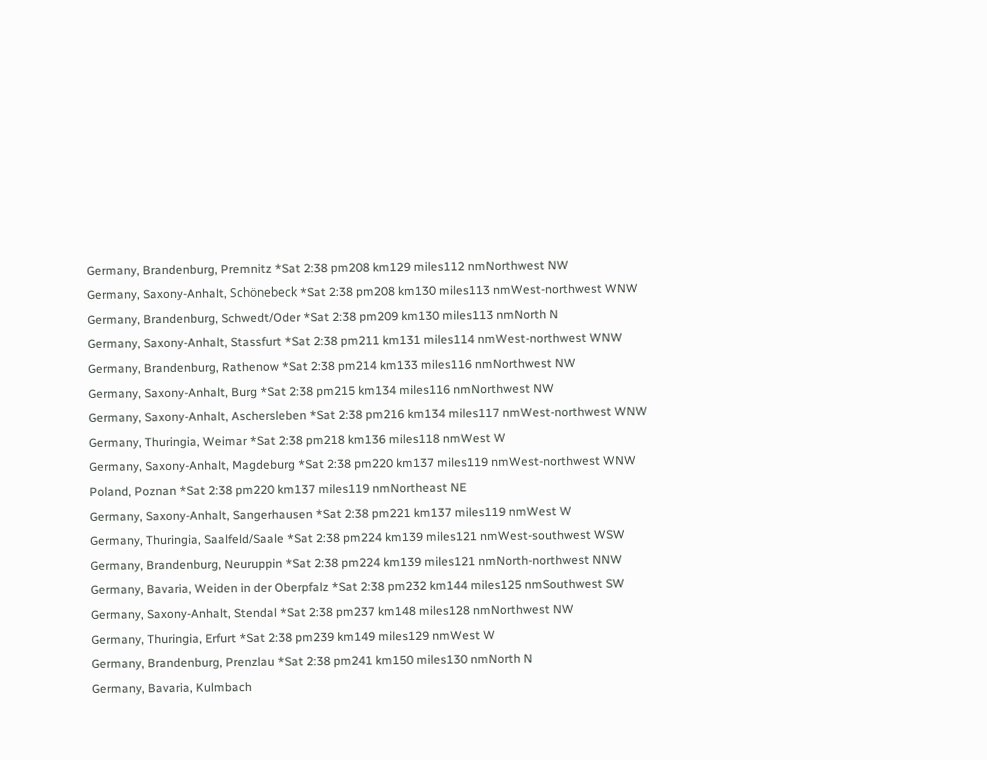Germany, Brandenburg, Premnitz *Sat 2:38 pm208 km129 miles112 nmNorthwest NW
Germany, Saxony-Anhalt, Schönebeck *Sat 2:38 pm208 km130 miles113 nmWest-northwest WNW
Germany, Brandenburg, Schwedt/Oder *Sat 2:38 pm209 km130 miles113 nmNorth N
Germany, Saxony-Anhalt, Stassfurt *Sat 2:38 pm211 km131 miles114 nmWest-northwest WNW
Germany, Brandenburg, Rathenow *Sat 2:38 pm214 km133 miles116 nmNorthwest NW
Germany, Saxony-Anhalt, Burg *Sat 2:38 pm215 km134 miles116 nmNorthwest NW
Germany, Saxony-Anhalt, Aschersleben *Sat 2:38 pm216 km134 miles117 nmWest-northwest WNW
Germany, Thuringia, Weimar *Sat 2:38 pm218 km136 miles118 nmWest W
Germany, Saxony-Anhalt, Magdeburg *Sat 2:38 pm220 km137 miles119 nmWest-northwest WNW
Poland, Poznan *Sat 2:38 pm220 km137 miles119 nmNortheast NE
Germany, Saxony-Anhalt, Sangerhausen *Sat 2:38 pm221 km137 miles119 nmWest W
Germany, Thuringia, Saalfeld/Saale *Sat 2:38 pm224 km139 miles121 nmWest-southwest WSW
Germany, Brandenburg, Neuruppin *Sat 2:38 pm224 km139 miles121 nmNorth-northwest NNW
Germany, Bavaria, Weiden in der Oberpfalz *Sat 2:38 pm232 km144 miles125 nmSouthwest SW
Germany, Saxony-Anhalt, Stendal *Sat 2:38 pm237 km148 miles128 nmNorthwest NW
Germany, Thuringia, Erfurt *Sat 2:38 pm239 km149 miles129 nmWest W
Germany, Brandenburg, Prenzlau *Sat 2:38 pm241 km150 miles130 nmNorth N
Germany, Bavaria, Kulmbach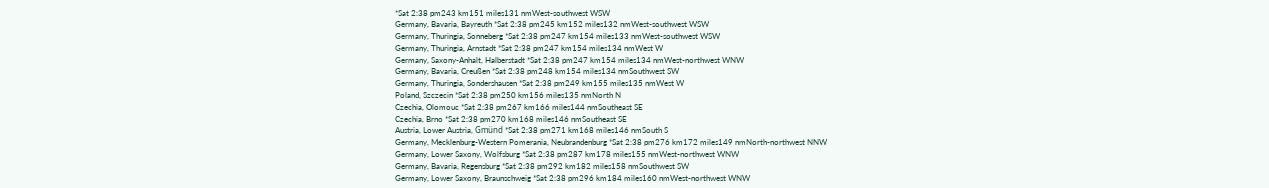*Sat 2:38 pm243 km151 miles131 nmWest-southwest WSW
Germany, Bavaria, Bayreuth *Sat 2:38 pm245 km152 miles132 nmWest-southwest WSW
Germany, Thuringia, Sonneberg *Sat 2:38 pm247 km154 miles133 nmWest-southwest WSW
Germany, Thuringia, Arnstadt *Sat 2:38 pm247 km154 miles134 nmWest W
Germany, Saxony-Anhalt, Halberstadt *Sat 2:38 pm247 km154 miles134 nmWest-northwest WNW
Germany, Bavaria, Creußen *Sat 2:38 pm248 km154 miles134 nmSouthwest SW
Germany, Thuringia, Sondershausen *Sat 2:38 pm249 km155 miles135 nmWest W
Poland, Szczecin *Sat 2:38 pm250 km156 miles135 nmNorth N
Czechia, Olomouc *Sat 2:38 pm267 km166 miles144 nmSoutheast SE
Czechia, Brno *Sat 2:38 pm270 km168 miles146 nmSoutheast SE
Austria, Lower Austria, Gmünd *Sat 2:38 pm271 km168 miles146 nmSouth S
Germany, Mecklenburg-Western Pomerania, Neubrandenburg *Sat 2:38 pm276 km172 miles149 nmNorth-northwest NNW
Germany, Lower Saxony, Wolfsburg *Sat 2:38 pm287 km178 miles155 nmWest-northwest WNW
Germany, Bavaria, Regensburg *Sat 2:38 pm292 km182 miles158 nmSouthwest SW
Germany, Lower Saxony, Braunschweig *Sat 2:38 pm296 km184 miles160 nmWest-northwest WNW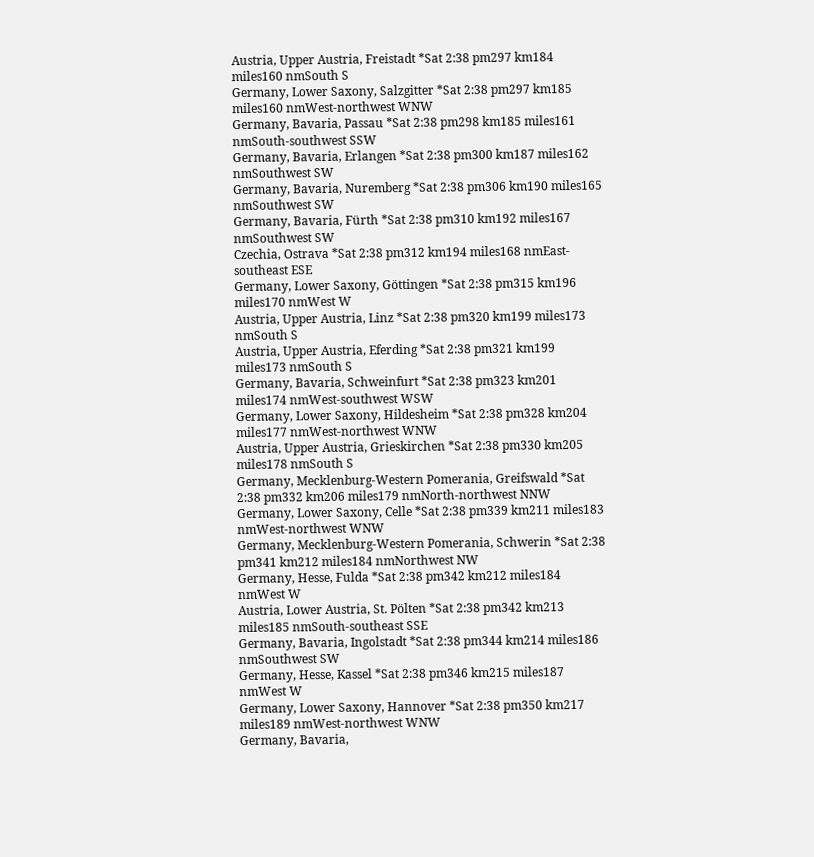Austria, Upper Austria, Freistadt *Sat 2:38 pm297 km184 miles160 nmSouth S
Germany, Lower Saxony, Salzgitter *Sat 2:38 pm297 km185 miles160 nmWest-northwest WNW
Germany, Bavaria, Passau *Sat 2:38 pm298 km185 miles161 nmSouth-southwest SSW
Germany, Bavaria, Erlangen *Sat 2:38 pm300 km187 miles162 nmSouthwest SW
Germany, Bavaria, Nuremberg *Sat 2:38 pm306 km190 miles165 nmSouthwest SW
Germany, Bavaria, Fürth *Sat 2:38 pm310 km192 miles167 nmSouthwest SW
Czechia, Ostrava *Sat 2:38 pm312 km194 miles168 nmEast-southeast ESE
Germany, Lower Saxony, Göttingen *Sat 2:38 pm315 km196 miles170 nmWest W
Austria, Upper Austria, Linz *Sat 2:38 pm320 km199 miles173 nmSouth S
Austria, Upper Austria, Eferding *Sat 2:38 pm321 km199 miles173 nmSouth S
Germany, Bavaria, Schweinfurt *Sat 2:38 pm323 km201 miles174 nmWest-southwest WSW
Germany, Lower Saxony, Hildesheim *Sat 2:38 pm328 km204 miles177 nmWest-northwest WNW
Austria, Upper Austria, Grieskirchen *Sat 2:38 pm330 km205 miles178 nmSouth S
Germany, Mecklenburg-Western Pomerania, Greifswald *Sat 2:38 pm332 km206 miles179 nmNorth-northwest NNW
Germany, Lower Saxony, Celle *Sat 2:38 pm339 km211 miles183 nmWest-northwest WNW
Germany, Mecklenburg-Western Pomerania, Schwerin *Sat 2:38 pm341 km212 miles184 nmNorthwest NW
Germany, Hesse, Fulda *Sat 2:38 pm342 km212 miles184 nmWest W
Austria, Lower Austria, St. Pölten *Sat 2:38 pm342 km213 miles185 nmSouth-southeast SSE
Germany, Bavaria, Ingolstadt *Sat 2:38 pm344 km214 miles186 nmSouthwest SW
Germany, Hesse, Kassel *Sat 2:38 pm346 km215 miles187 nmWest W
Germany, Lower Saxony, Hannover *Sat 2:38 pm350 km217 miles189 nmWest-northwest WNW
Germany, Bavaria,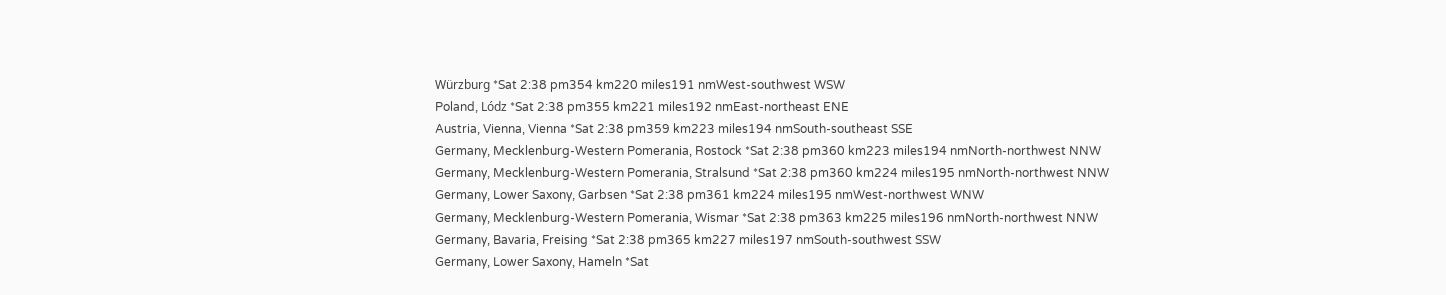Würzburg *Sat 2:38 pm354 km220 miles191 nmWest-southwest WSW
Poland, Lódz *Sat 2:38 pm355 km221 miles192 nmEast-northeast ENE
Austria, Vienna, Vienna *Sat 2:38 pm359 km223 miles194 nmSouth-southeast SSE
Germany, Mecklenburg-Western Pomerania, Rostock *Sat 2:38 pm360 km223 miles194 nmNorth-northwest NNW
Germany, Mecklenburg-Western Pomerania, Stralsund *Sat 2:38 pm360 km224 miles195 nmNorth-northwest NNW
Germany, Lower Saxony, Garbsen *Sat 2:38 pm361 km224 miles195 nmWest-northwest WNW
Germany, Mecklenburg-Western Pomerania, Wismar *Sat 2:38 pm363 km225 miles196 nmNorth-northwest NNW
Germany, Bavaria, Freising *Sat 2:38 pm365 km227 miles197 nmSouth-southwest SSW
Germany, Lower Saxony, Hameln *Sat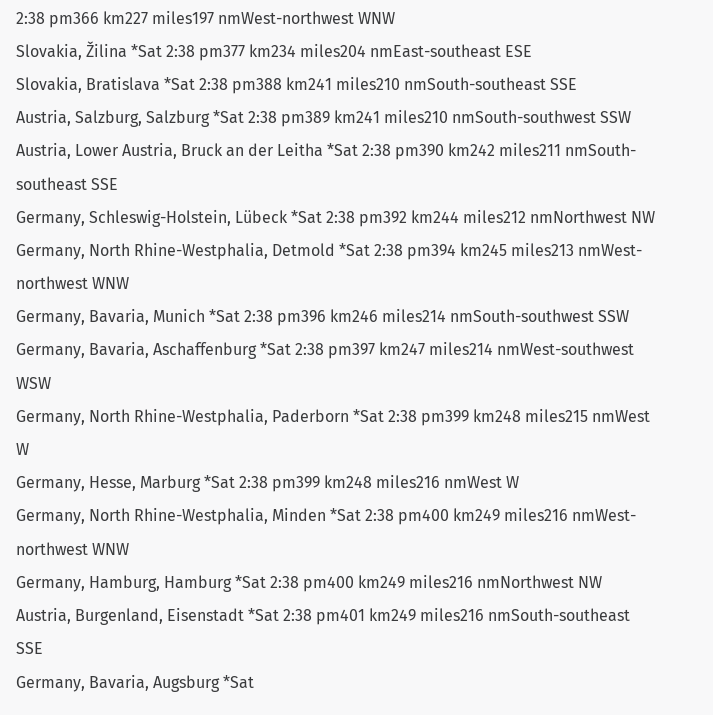2:38 pm366 km227 miles197 nmWest-northwest WNW
Slovakia, Žilina *Sat 2:38 pm377 km234 miles204 nmEast-southeast ESE
Slovakia, Bratislava *Sat 2:38 pm388 km241 miles210 nmSouth-southeast SSE
Austria, Salzburg, Salzburg *Sat 2:38 pm389 km241 miles210 nmSouth-southwest SSW
Austria, Lower Austria, Bruck an der Leitha *Sat 2:38 pm390 km242 miles211 nmSouth-southeast SSE
Germany, Schleswig-Holstein, Lübeck *Sat 2:38 pm392 km244 miles212 nmNorthwest NW
Germany, North Rhine-Westphalia, Detmold *Sat 2:38 pm394 km245 miles213 nmWest-northwest WNW
Germany, Bavaria, Munich *Sat 2:38 pm396 km246 miles214 nmSouth-southwest SSW
Germany, Bavaria, Aschaffenburg *Sat 2:38 pm397 km247 miles214 nmWest-southwest WSW
Germany, North Rhine-Westphalia, Paderborn *Sat 2:38 pm399 km248 miles215 nmWest W
Germany, Hesse, Marburg *Sat 2:38 pm399 km248 miles216 nmWest W
Germany, North Rhine-Westphalia, Minden *Sat 2:38 pm400 km249 miles216 nmWest-northwest WNW
Germany, Hamburg, Hamburg *Sat 2:38 pm400 km249 miles216 nmNorthwest NW
Austria, Burgenland, Eisenstadt *Sat 2:38 pm401 km249 miles216 nmSouth-southeast SSE
Germany, Bavaria, Augsburg *Sat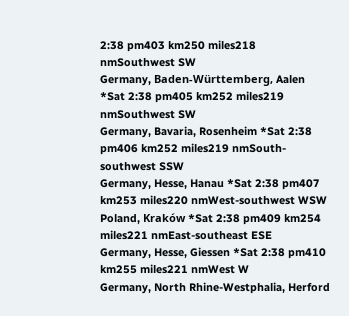2:38 pm403 km250 miles218 nmSouthwest SW
Germany, Baden-Württemberg, Aalen *Sat 2:38 pm405 km252 miles219 nmSouthwest SW
Germany, Bavaria, Rosenheim *Sat 2:38 pm406 km252 miles219 nmSouth-southwest SSW
Germany, Hesse, Hanau *Sat 2:38 pm407 km253 miles220 nmWest-southwest WSW
Poland, Kraków *Sat 2:38 pm409 km254 miles221 nmEast-southeast ESE
Germany, Hesse, Giessen *Sat 2:38 pm410 km255 miles221 nmWest W
Germany, North Rhine-Westphalia, Herford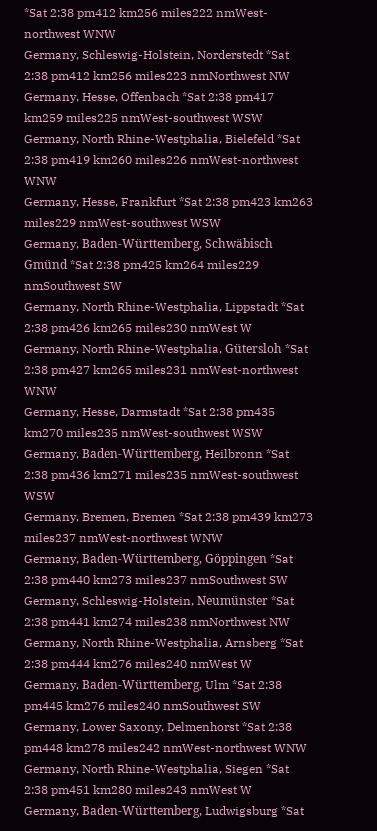*Sat 2:38 pm412 km256 miles222 nmWest-northwest WNW
Germany, Schleswig-Holstein, Norderstedt *Sat 2:38 pm412 km256 miles223 nmNorthwest NW
Germany, Hesse, Offenbach *Sat 2:38 pm417 km259 miles225 nmWest-southwest WSW
Germany, North Rhine-Westphalia, Bielefeld *Sat 2:38 pm419 km260 miles226 nmWest-northwest WNW
Germany, Hesse, Frankfurt *Sat 2:38 pm423 km263 miles229 nmWest-southwest WSW
Germany, Baden-Württemberg, Schwäbisch Gmünd *Sat 2:38 pm425 km264 miles229 nmSouthwest SW
Germany, North Rhine-Westphalia, Lippstadt *Sat 2:38 pm426 km265 miles230 nmWest W
Germany, North Rhine-Westphalia, Gütersloh *Sat 2:38 pm427 km265 miles231 nmWest-northwest WNW
Germany, Hesse, Darmstadt *Sat 2:38 pm435 km270 miles235 nmWest-southwest WSW
Germany, Baden-Württemberg, Heilbronn *Sat 2:38 pm436 km271 miles235 nmWest-southwest WSW
Germany, Bremen, Bremen *Sat 2:38 pm439 km273 miles237 nmWest-northwest WNW
Germany, Baden-Württemberg, Göppingen *Sat 2:38 pm440 km273 miles237 nmSouthwest SW
Germany, Schleswig-Holstein, Neumünster *Sat 2:38 pm441 km274 miles238 nmNorthwest NW
Germany, North Rhine-Westphalia, Arnsberg *Sat 2:38 pm444 km276 miles240 nmWest W
Germany, Baden-Württemberg, Ulm *Sat 2:38 pm445 km276 miles240 nmSouthwest SW
Germany, Lower Saxony, Delmenhorst *Sat 2:38 pm448 km278 miles242 nmWest-northwest WNW
Germany, North Rhine-Westphalia, Siegen *Sat 2:38 pm451 km280 miles243 nmWest W
Germany, Baden-Württemberg, Ludwigsburg *Sat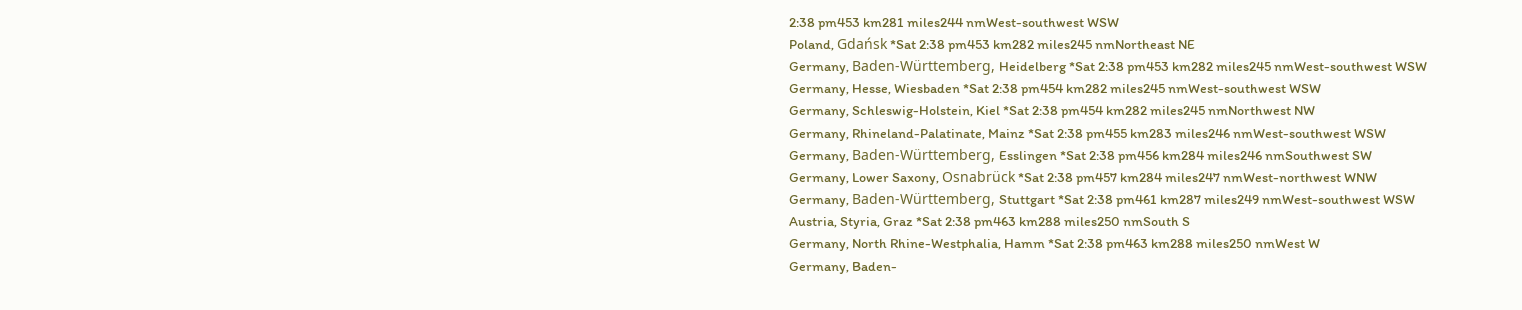2:38 pm453 km281 miles244 nmWest-southwest WSW
Poland, Gdańsk *Sat 2:38 pm453 km282 miles245 nmNortheast NE
Germany, Baden-Württemberg, Heidelberg *Sat 2:38 pm453 km282 miles245 nmWest-southwest WSW
Germany, Hesse, Wiesbaden *Sat 2:38 pm454 km282 miles245 nmWest-southwest WSW
Germany, Schleswig-Holstein, Kiel *Sat 2:38 pm454 km282 miles245 nmNorthwest NW
Germany, Rhineland-Palatinate, Mainz *Sat 2:38 pm455 km283 miles246 nmWest-southwest WSW
Germany, Baden-Württemberg, Esslingen *Sat 2:38 pm456 km284 miles246 nmSouthwest SW
Germany, Lower Saxony, Osnabrück *Sat 2:38 pm457 km284 miles247 nmWest-northwest WNW
Germany, Baden-Württemberg, Stuttgart *Sat 2:38 pm461 km287 miles249 nmWest-southwest WSW
Austria, Styria, Graz *Sat 2:38 pm463 km288 miles250 nmSouth S
Germany, North Rhine-Westphalia, Hamm *Sat 2:38 pm463 km288 miles250 nmWest W
Germany, Baden-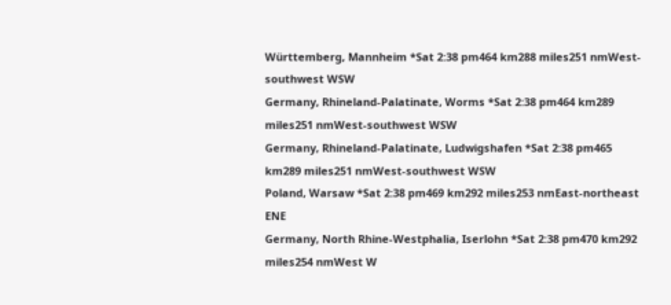Württemberg, Mannheim *Sat 2:38 pm464 km288 miles251 nmWest-southwest WSW
Germany, Rhineland-Palatinate, Worms *Sat 2:38 pm464 km289 miles251 nmWest-southwest WSW
Germany, Rhineland-Palatinate, Ludwigshafen *Sat 2:38 pm465 km289 miles251 nmWest-southwest WSW
Poland, Warsaw *Sat 2:38 pm469 km292 miles253 nmEast-northeast ENE
Germany, North Rhine-Westphalia, Iserlohn *Sat 2:38 pm470 km292 miles254 nmWest W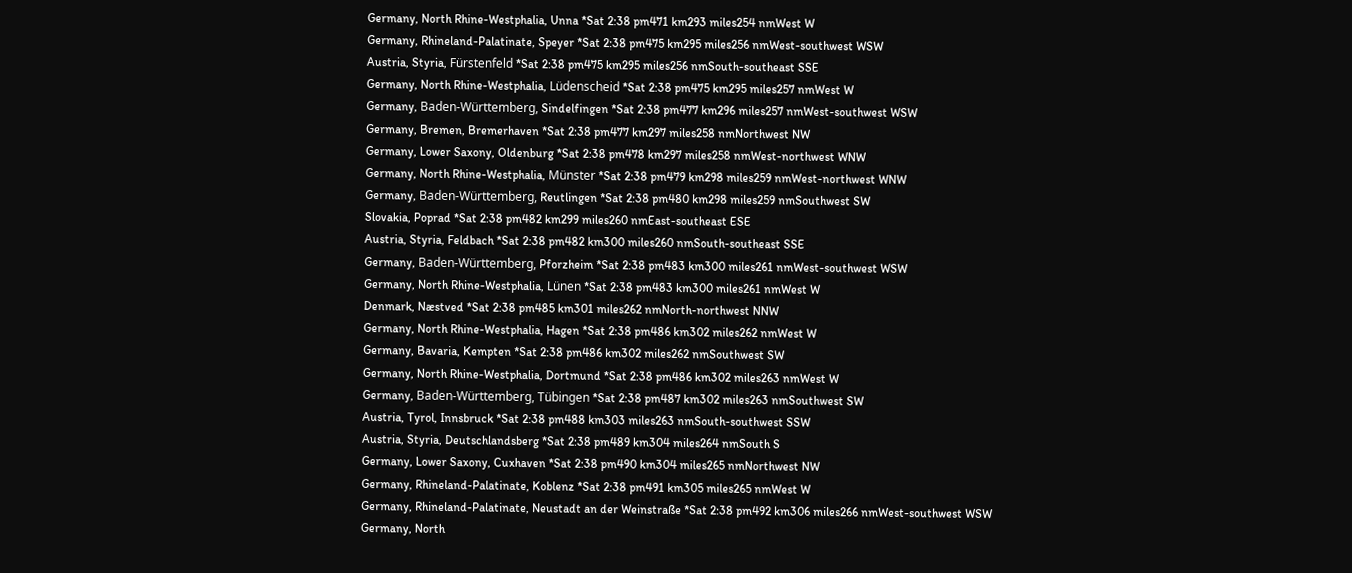Germany, North Rhine-Westphalia, Unna *Sat 2:38 pm471 km293 miles254 nmWest W
Germany, Rhineland-Palatinate, Speyer *Sat 2:38 pm475 km295 miles256 nmWest-southwest WSW
Austria, Styria, Fürstenfeld *Sat 2:38 pm475 km295 miles256 nmSouth-southeast SSE
Germany, North Rhine-Westphalia, Lüdenscheid *Sat 2:38 pm475 km295 miles257 nmWest W
Germany, Baden-Württemberg, Sindelfingen *Sat 2:38 pm477 km296 miles257 nmWest-southwest WSW
Germany, Bremen, Bremerhaven *Sat 2:38 pm477 km297 miles258 nmNorthwest NW
Germany, Lower Saxony, Oldenburg *Sat 2:38 pm478 km297 miles258 nmWest-northwest WNW
Germany, North Rhine-Westphalia, Münster *Sat 2:38 pm479 km298 miles259 nmWest-northwest WNW
Germany, Baden-Württemberg, Reutlingen *Sat 2:38 pm480 km298 miles259 nmSouthwest SW
Slovakia, Poprad *Sat 2:38 pm482 km299 miles260 nmEast-southeast ESE
Austria, Styria, Feldbach *Sat 2:38 pm482 km300 miles260 nmSouth-southeast SSE
Germany, Baden-Württemberg, Pforzheim *Sat 2:38 pm483 km300 miles261 nmWest-southwest WSW
Germany, North Rhine-Westphalia, Lünen *Sat 2:38 pm483 km300 miles261 nmWest W
Denmark, Næstved *Sat 2:38 pm485 km301 miles262 nmNorth-northwest NNW
Germany, North Rhine-Westphalia, Hagen *Sat 2:38 pm486 km302 miles262 nmWest W
Germany, Bavaria, Kempten *Sat 2:38 pm486 km302 miles262 nmSouthwest SW
Germany, North Rhine-Westphalia, Dortmund *Sat 2:38 pm486 km302 miles263 nmWest W
Germany, Baden-Württemberg, Tübingen *Sat 2:38 pm487 km302 miles263 nmSouthwest SW
Austria, Tyrol, Innsbruck *Sat 2:38 pm488 km303 miles263 nmSouth-southwest SSW
Austria, Styria, Deutschlandsberg *Sat 2:38 pm489 km304 miles264 nmSouth S
Germany, Lower Saxony, Cuxhaven *Sat 2:38 pm490 km304 miles265 nmNorthwest NW
Germany, Rhineland-Palatinate, Koblenz *Sat 2:38 pm491 km305 miles265 nmWest W
Germany, Rhineland-Palatinate, Neustadt an der Weinstraße *Sat 2:38 pm492 km306 miles266 nmWest-southwest WSW
Germany, North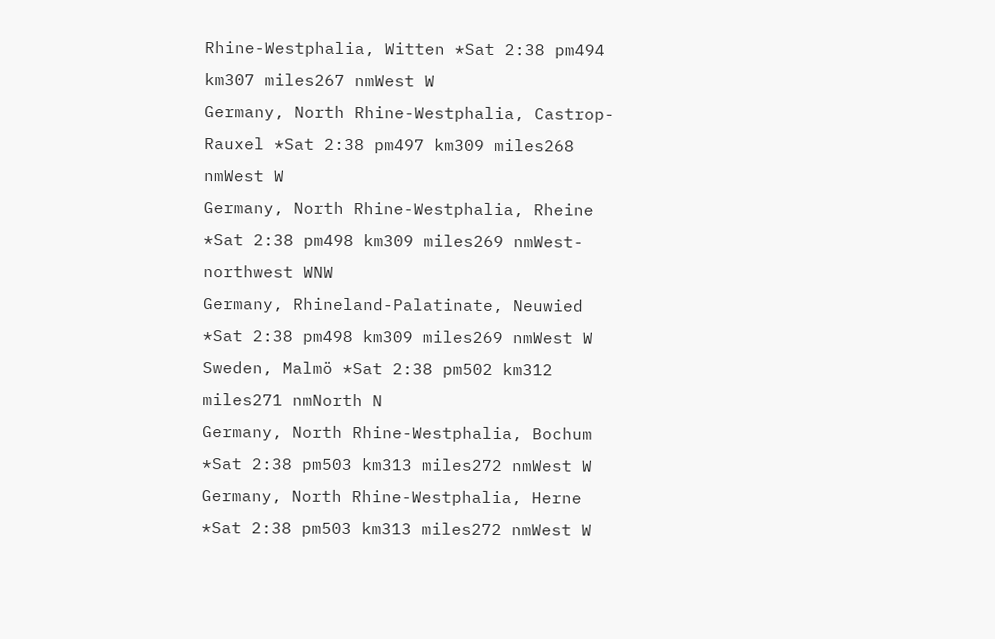Rhine-Westphalia, Witten *Sat 2:38 pm494 km307 miles267 nmWest W
Germany, North Rhine-Westphalia, Castrop-Rauxel *Sat 2:38 pm497 km309 miles268 nmWest W
Germany, North Rhine-Westphalia, Rheine *Sat 2:38 pm498 km309 miles269 nmWest-northwest WNW
Germany, Rhineland-Palatinate, Neuwied *Sat 2:38 pm498 km309 miles269 nmWest W
Sweden, Malmö *Sat 2:38 pm502 km312 miles271 nmNorth N
Germany, North Rhine-Westphalia, Bochum *Sat 2:38 pm503 km313 miles272 nmWest W
Germany, North Rhine-Westphalia, Herne *Sat 2:38 pm503 km313 miles272 nmWest W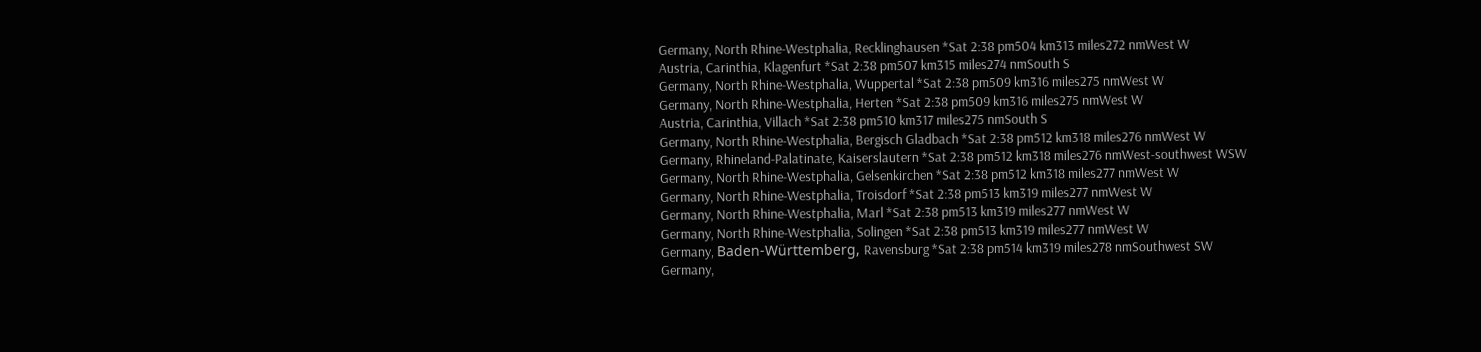Germany, North Rhine-Westphalia, Recklinghausen *Sat 2:38 pm504 km313 miles272 nmWest W
Austria, Carinthia, Klagenfurt *Sat 2:38 pm507 km315 miles274 nmSouth S
Germany, North Rhine-Westphalia, Wuppertal *Sat 2:38 pm509 km316 miles275 nmWest W
Germany, North Rhine-Westphalia, Herten *Sat 2:38 pm509 km316 miles275 nmWest W
Austria, Carinthia, Villach *Sat 2:38 pm510 km317 miles275 nmSouth S
Germany, North Rhine-Westphalia, Bergisch Gladbach *Sat 2:38 pm512 km318 miles276 nmWest W
Germany, Rhineland-Palatinate, Kaiserslautern *Sat 2:38 pm512 km318 miles276 nmWest-southwest WSW
Germany, North Rhine-Westphalia, Gelsenkirchen *Sat 2:38 pm512 km318 miles277 nmWest W
Germany, North Rhine-Westphalia, Troisdorf *Sat 2:38 pm513 km319 miles277 nmWest W
Germany, North Rhine-Westphalia, Marl *Sat 2:38 pm513 km319 miles277 nmWest W
Germany, North Rhine-Westphalia, Solingen *Sat 2:38 pm513 km319 miles277 nmWest W
Germany, Baden-Württemberg, Ravensburg *Sat 2:38 pm514 km319 miles278 nmSouthwest SW
Germany,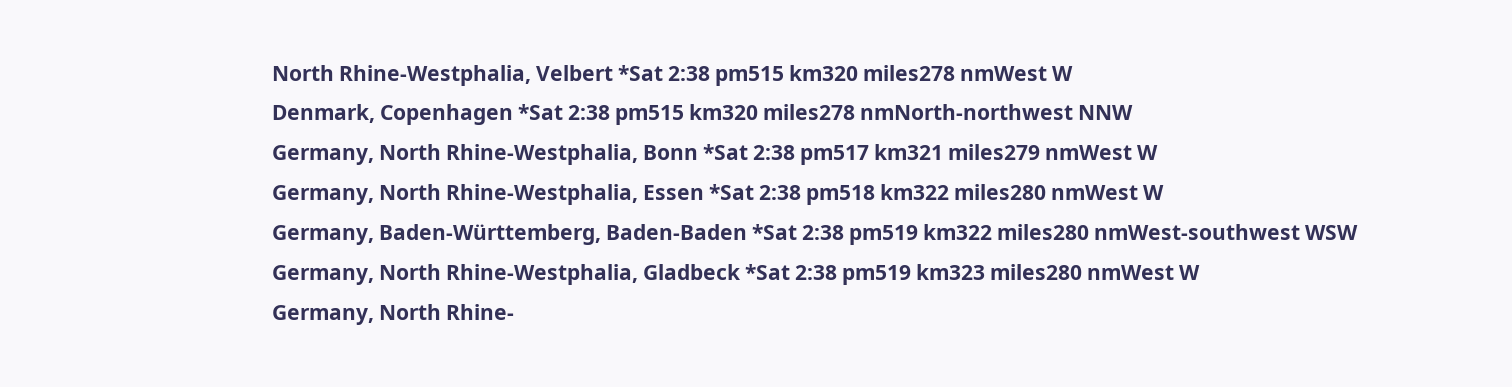North Rhine-Westphalia, Velbert *Sat 2:38 pm515 km320 miles278 nmWest W
Denmark, Copenhagen *Sat 2:38 pm515 km320 miles278 nmNorth-northwest NNW
Germany, North Rhine-Westphalia, Bonn *Sat 2:38 pm517 km321 miles279 nmWest W
Germany, North Rhine-Westphalia, Essen *Sat 2:38 pm518 km322 miles280 nmWest W
Germany, Baden-Württemberg, Baden-Baden *Sat 2:38 pm519 km322 miles280 nmWest-southwest WSW
Germany, North Rhine-Westphalia, Gladbeck *Sat 2:38 pm519 km323 miles280 nmWest W
Germany, North Rhine-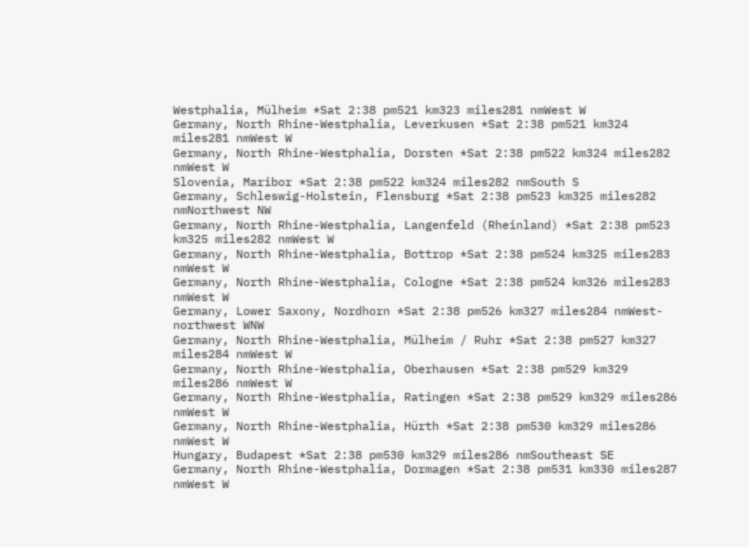Westphalia, Mülheim *Sat 2:38 pm521 km323 miles281 nmWest W
Germany, North Rhine-Westphalia, Leverkusen *Sat 2:38 pm521 km324 miles281 nmWest W
Germany, North Rhine-Westphalia, Dorsten *Sat 2:38 pm522 km324 miles282 nmWest W
Slovenia, Maribor *Sat 2:38 pm522 km324 miles282 nmSouth S
Germany, Schleswig-Holstein, Flensburg *Sat 2:38 pm523 km325 miles282 nmNorthwest NW
Germany, North Rhine-Westphalia, Langenfeld (Rheinland) *Sat 2:38 pm523 km325 miles282 nmWest W
Germany, North Rhine-Westphalia, Bottrop *Sat 2:38 pm524 km325 miles283 nmWest W
Germany, North Rhine-Westphalia, Cologne *Sat 2:38 pm524 km326 miles283 nmWest W
Germany, Lower Saxony, Nordhorn *Sat 2:38 pm526 km327 miles284 nmWest-northwest WNW
Germany, North Rhine-Westphalia, Mülheim / Ruhr *Sat 2:38 pm527 km327 miles284 nmWest W
Germany, North Rhine-Westphalia, Oberhausen *Sat 2:38 pm529 km329 miles286 nmWest W
Germany, North Rhine-Westphalia, Ratingen *Sat 2:38 pm529 km329 miles286 nmWest W
Germany, North Rhine-Westphalia, Hürth *Sat 2:38 pm530 km329 miles286 nmWest W
Hungary, Budapest *Sat 2:38 pm530 km329 miles286 nmSoutheast SE
Germany, North Rhine-Westphalia, Dormagen *Sat 2:38 pm531 km330 miles287 nmWest W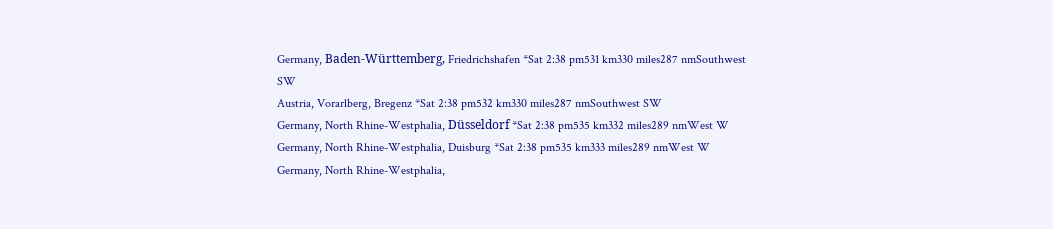Germany, Baden-Württemberg, Friedrichshafen *Sat 2:38 pm531 km330 miles287 nmSouthwest SW
Austria, Vorarlberg, Bregenz *Sat 2:38 pm532 km330 miles287 nmSouthwest SW
Germany, North Rhine-Westphalia, Düsseldorf *Sat 2:38 pm535 km332 miles289 nmWest W
Germany, North Rhine-Westphalia, Duisburg *Sat 2:38 pm535 km333 miles289 nmWest W
Germany, North Rhine-Westphalia,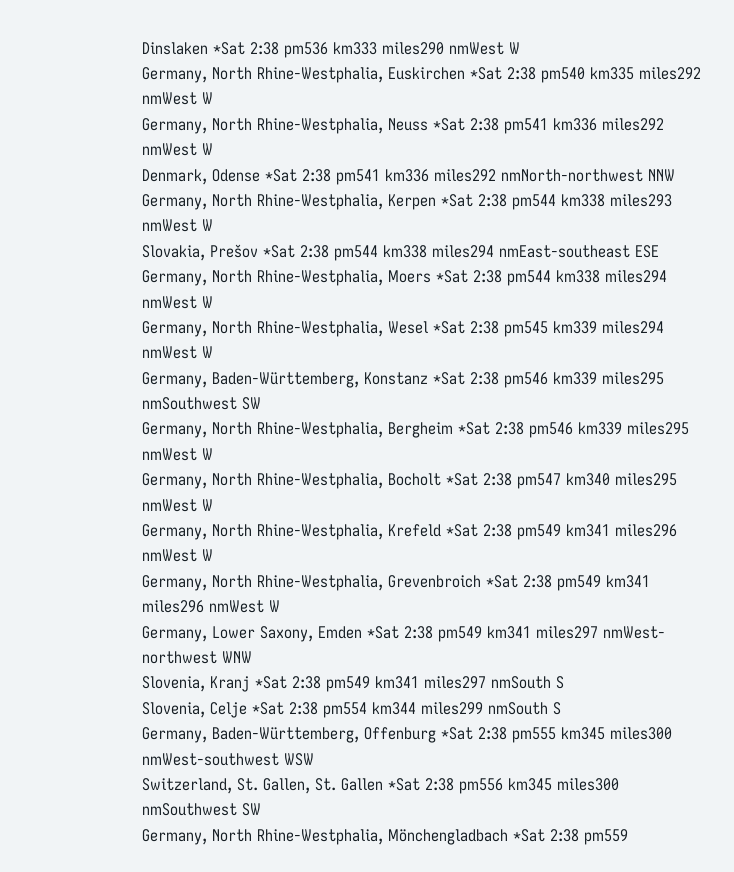Dinslaken *Sat 2:38 pm536 km333 miles290 nmWest W
Germany, North Rhine-Westphalia, Euskirchen *Sat 2:38 pm540 km335 miles292 nmWest W
Germany, North Rhine-Westphalia, Neuss *Sat 2:38 pm541 km336 miles292 nmWest W
Denmark, Odense *Sat 2:38 pm541 km336 miles292 nmNorth-northwest NNW
Germany, North Rhine-Westphalia, Kerpen *Sat 2:38 pm544 km338 miles293 nmWest W
Slovakia, Prešov *Sat 2:38 pm544 km338 miles294 nmEast-southeast ESE
Germany, North Rhine-Westphalia, Moers *Sat 2:38 pm544 km338 miles294 nmWest W
Germany, North Rhine-Westphalia, Wesel *Sat 2:38 pm545 km339 miles294 nmWest W
Germany, Baden-Württemberg, Konstanz *Sat 2:38 pm546 km339 miles295 nmSouthwest SW
Germany, North Rhine-Westphalia, Bergheim *Sat 2:38 pm546 km339 miles295 nmWest W
Germany, North Rhine-Westphalia, Bocholt *Sat 2:38 pm547 km340 miles295 nmWest W
Germany, North Rhine-Westphalia, Krefeld *Sat 2:38 pm549 km341 miles296 nmWest W
Germany, North Rhine-Westphalia, Grevenbroich *Sat 2:38 pm549 km341 miles296 nmWest W
Germany, Lower Saxony, Emden *Sat 2:38 pm549 km341 miles297 nmWest-northwest WNW
Slovenia, Kranj *Sat 2:38 pm549 km341 miles297 nmSouth S
Slovenia, Celje *Sat 2:38 pm554 km344 miles299 nmSouth S
Germany, Baden-Württemberg, Offenburg *Sat 2:38 pm555 km345 miles300 nmWest-southwest WSW
Switzerland, St. Gallen, St. Gallen *Sat 2:38 pm556 km345 miles300 nmSouthwest SW
Germany, North Rhine-Westphalia, Mönchengladbach *Sat 2:38 pm559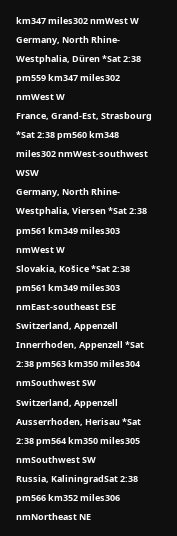km347 miles302 nmWest W
Germany, North Rhine-Westphalia, Düren *Sat 2:38 pm559 km347 miles302 nmWest W
France, Grand-Est, Strasbourg *Sat 2:38 pm560 km348 miles302 nmWest-southwest WSW
Germany, North Rhine-Westphalia, Viersen *Sat 2:38 pm561 km349 miles303 nmWest W
Slovakia, Košice *Sat 2:38 pm561 km349 miles303 nmEast-southeast ESE
Switzerland, Appenzell Innerrhoden, Appenzell *Sat 2:38 pm563 km350 miles304 nmSouthwest SW
Switzerland, Appenzell Ausserrhoden, Herisau *Sat 2:38 pm564 km350 miles305 nmSouthwest SW
Russia, KaliningradSat 2:38 pm566 km352 miles306 nmNortheast NE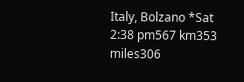Italy, Bolzano *Sat 2:38 pm567 km353 miles306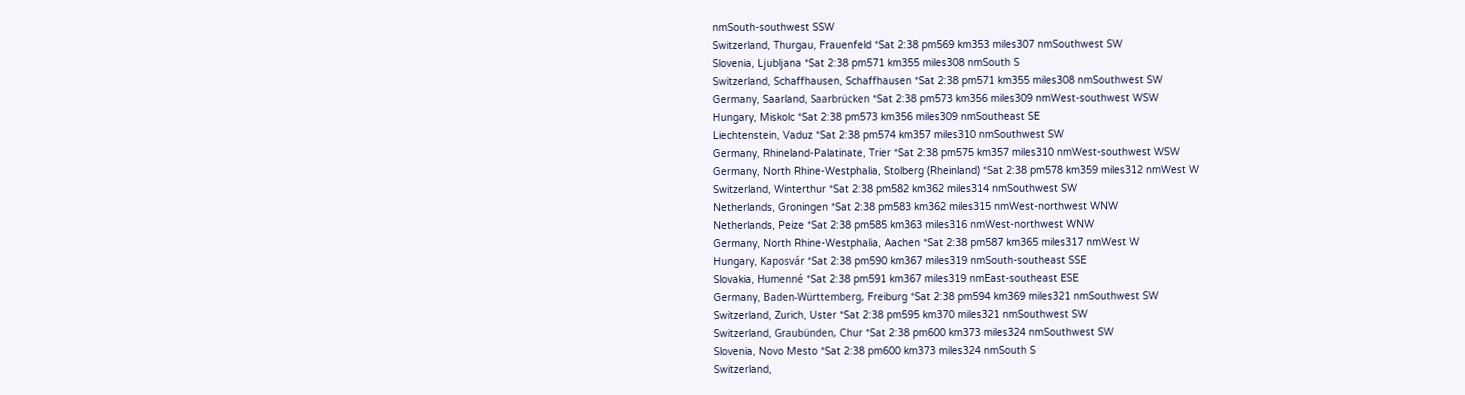nmSouth-southwest SSW
Switzerland, Thurgau, Frauenfeld *Sat 2:38 pm569 km353 miles307 nmSouthwest SW
Slovenia, Ljubljana *Sat 2:38 pm571 km355 miles308 nmSouth S
Switzerland, Schaffhausen, Schaffhausen *Sat 2:38 pm571 km355 miles308 nmSouthwest SW
Germany, Saarland, Saarbrücken *Sat 2:38 pm573 km356 miles309 nmWest-southwest WSW
Hungary, Miskolc *Sat 2:38 pm573 km356 miles309 nmSoutheast SE
Liechtenstein, Vaduz *Sat 2:38 pm574 km357 miles310 nmSouthwest SW
Germany, Rhineland-Palatinate, Trier *Sat 2:38 pm575 km357 miles310 nmWest-southwest WSW
Germany, North Rhine-Westphalia, Stolberg (Rheinland) *Sat 2:38 pm578 km359 miles312 nmWest W
Switzerland, Winterthur *Sat 2:38 pm582 km362 miles314 nmSouthwest SW
Netherlands, Groningen *Sat 2:38 pm583 km362 miles315 nmWest-northwest WNW
Netherlands, Peize *Sat 2:38 pm585 km363 miles316 nmWest-northwest WNW
Germany, North Rhine-Westphalia, Aachen *Sat 2:38 pm587 km365 miles317 nmWest W
Hungary, Kaposvár *Sat 2:38 pm590 km367 miles319 nmSouth-southeast SSE
Slovakia, Humenné *Sat 2:38 pm591 km367 miles319 nmEast-southeast ESE
Germany, Baden-Württemberg, Freiburg *Sat 2:38 pm594 km369 miles321 nmSouthwest SW
Switzerland, Zurich, Uster *Sat 2:38 pm595 km370 miles321 nmSouthwest SW
Switzerland, Graubünden, Chur *Sat 2:38 pm600 km373 miles324 nmSouthwest SW
Slovenia, Novo Mesto *Sat 2:38 pm600 km373 miles324 nmSouth S
Switzerland,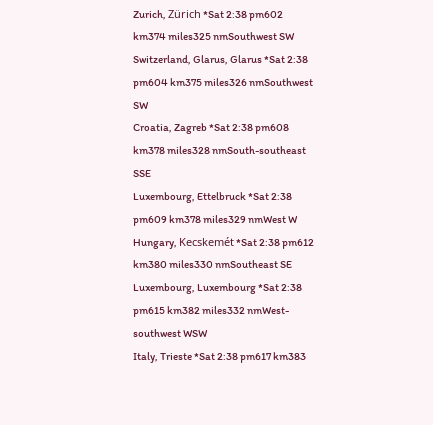Zurich, Zürich *Sat 2:38 pm602 km374 miles325 nmSouthwest SW
Switzerland, Glarus, Glarus *Sat 2:38 pm604 km375 miles326 nmSouthwest SW
Croatia, Zagreb *Sat 2:38 pm608 km378 miles328 nmSouth-southeast SSE
Luxembourg, Ettelbruck *Sat 2:38 pm609 km378 miles329 nmWest W
Hungary, Kecskemét *Sat 2:38 pm612 km380 miles330 nmSoutheast SE
Luxembourg, Luxembourg *Sat 2:38 pm615 km382 miles332 nmWest-southwest WSW
Italy, Trieste *Sat 2:38 pm617 km383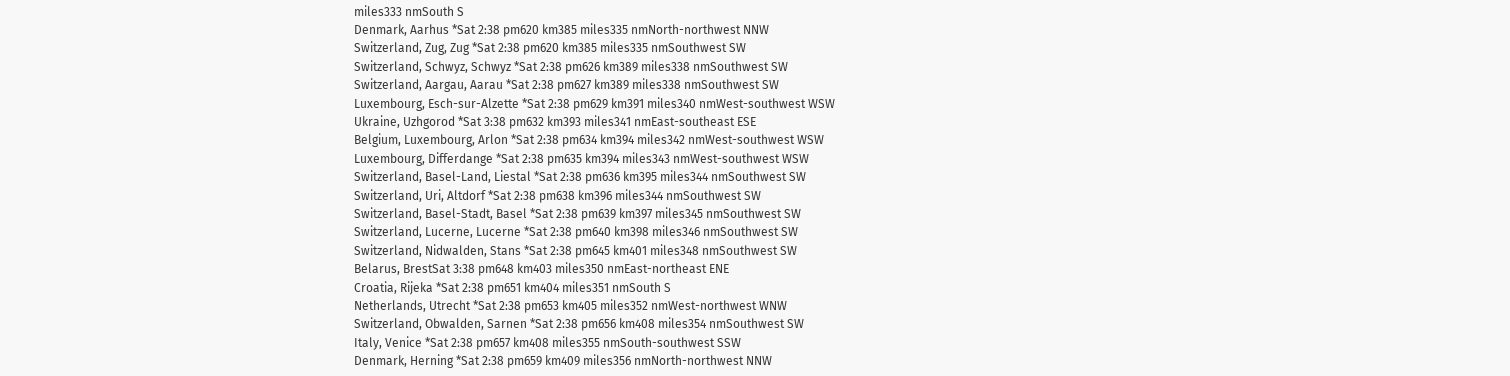miles333 nmSouth S
Denmark, Aarhus *Sat 2:38 pm620 km385 miles335 nmNorth-northwest NNW
Switzerland, Zug, Zug *Sat 2:38 pm620 km385 miles335 nmSouthwest SW
Switzerland, Schwyz, Schwyz *Sat 2:38 pm626 km389 miles338 nmSouthwest SW
Switzerland, Aargau, Aarau *Sat 2:38 pm627 km389 miles338 nmSouthwest SW
Luxembourg, Esch-sur-Alzette *Sat 2:38 pm629 km391 miles340 nmWest-southwest WSW
Ukraine, Uzhgorod *Sat 3:38 pm632 km393 miles341 nmEast-southeast ESE
Belgium, Luxembourg, Arlon *Sat 2:38 pm634 km394 miles342 nmWest-southwest WSW
Luxembourg, Differdange *Sat 2:38 pm635 km394 miles343 nmWest-southwest WSW
Switzerland, Basel-Land, Liestal *Sat 2:38 pm636 km395 miles344 nmSouthwest SW
Switzerland, Uri, Altdorf *Sat 2:38 pm638 km396 miles344 nmSouthwest SW
Switzerland, Basel-Stadt, Basel *Sat 2:38 pm639 km397 miles345 nmSouthwest SW
Switzerland, Lucerne, Lucerne *Sat 2:38 pm640 km398 miles346 nmSouthwest SW
Switzerland, Nidwalden, Stans *Sat 2:38 pm645 km401 miles348 nmSouthwest SW
Belarus, BrestSat 3:38 pm648 km403 miles350 nmEast-northeast ENE
Croatia, Rijeka *Sat 2:38 pm651 km404 miles351 nmSouth S
Netherlands, Utrecht *Sat 2:38 pm653 km405 miles352 nmWest-northwest WNW
Switzerland, Obwalden, Sarnen *Sat 2:38 pm656 km408 miles354 nmSouthwest SW
Italy, Venice *Sat 2:38 pm657 km408 miles355 nmSouth-southwest SSW
Denmark, Herning *Sat 2:38 pm659 km409 miles356 nmNorth-northwest NNW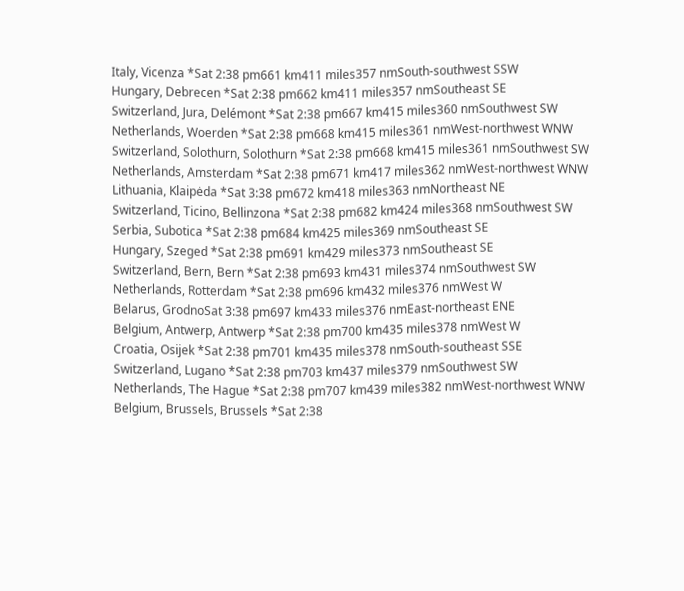Italy, Vicenza *Sat 2:38 pm661 km411 miles357 nmSouth-southwest SSW
Hungary, Debrecen *Sat 2:38 pm662 km411 miles357 nmSoutheast SE
Switzerland, Jura, Delémont *Sat 2:38 pm667 km415 miles360 nmSouthwest SW
Netherlands, Woerden *Sat 2:38 pm668 km415 miles361 nmWest-northwest WNW
Switzerland, Solothurn, Solothurn *Sat 2:38 pm668 km415 miles361 nmSouthwest SW
Netherlands, Amsterdam *Sat 2:38 pm671 km417 miles362 nmWest-northwest WNW
Lithuania, Klaipėda *Sat 3:38 pm672 km418 miles363 nmNortheast NE
Switzerland, Ticino, Bellinzona *Sat 2:38 pm682 km424 miles368 nmSouthwest SW
Serbia, Subotica *Sat 2:38 pm684 km425 miles369 nmSoutheast SE
Hungary, Szeged *Sat 2:38 pm691 km429 miles373 nmSoutheast SE
Switzerland, Bern, Bern *Sat 2:38 pm693 km431 miles374 nmSouthwest SW
Netherlands, Rotterdam *Sat 2:38 pm696 km432 miles376 nmWest W
Belarus, GrodnoSat 3:38 pm697 km433 miles376 nmEast-northeast ENE
Belgium, Antwerp, Antwerp *Sat 2:38 pm700 km435 miles378 nmWest W
Croatia, Osijek *Sat 2:38 pm701 km435 miles378 nmSouth-southeast SSE
Switzerland, Lugano *Sat 2:38 pm703 km437 miles379 nmSouthwest SW
Netherlands, The Hague *Sat 2:38 pm707 km439 miles382 nmWest-northwest WNW
Belgium, Brussels, Brussels *Sat 2:38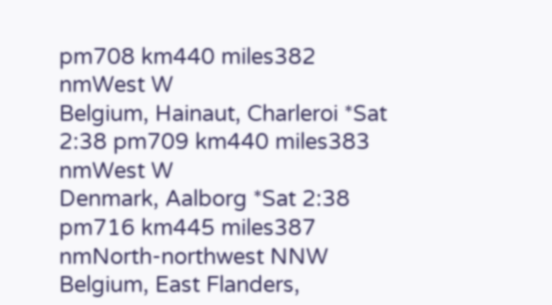pm708 km440 miles382 nmWest W
Belgium, Hainaut, Charleroi *Sat 2:38 pm709 km440 miles383 nmWest W
Denmark, Aalborg *Sat 2:38 pm716 km445 miles387 nmNorth-northwest NNW
Belgium, East Flanders,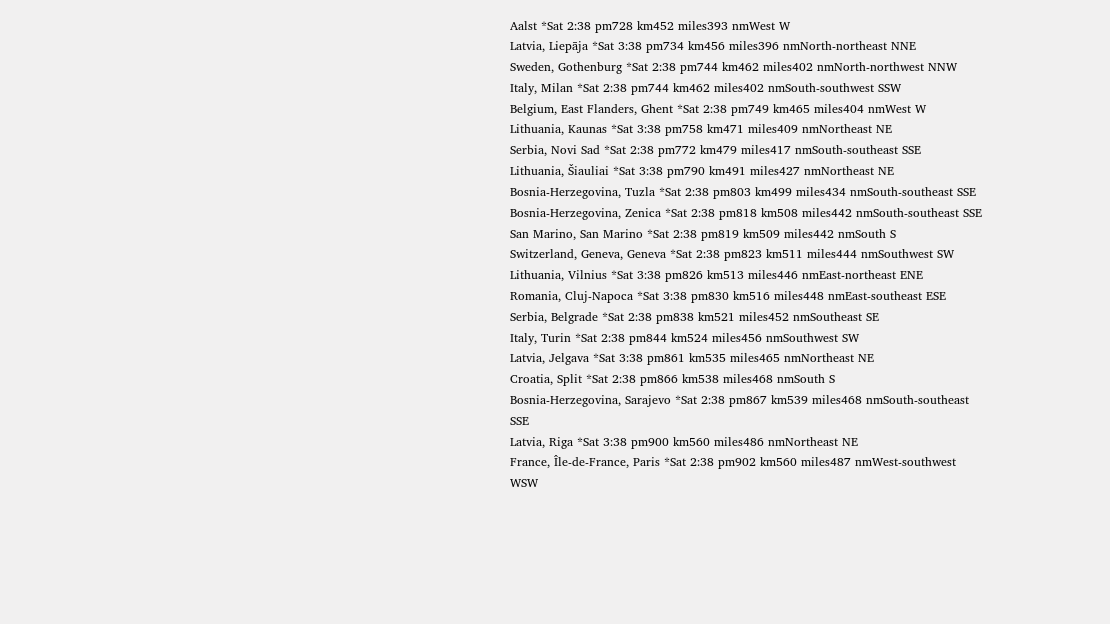Aalst *Sat 2:38 pm728 km452 miles393 nmWest W
Latvia, Liepāja *Sat 3:38 pm734 km456 miles396 nmNorth-northeast NNE
Sweden, Gothenburg *Sat 2:38 pm744 km462 miles402 nmNorth-northwest NNW
Italy, Milan *Sat 2:38 pm744 km462 miles402 nmSouth-southwest SSW
Belgium, East Flanders, Ghent *Sat 2:38 pm749 km465 miles404 nmWest W
Lithuania, Kaunas *Sat 3:38 pm758 km471 miles409 nmNortheast NE
Serbia, Novi Sad *Sat 2:38 pm772 km479 miles417 nmSouth-southeast SSE
Lithuania, Šiauliai *Sat 3:38 pm790 km491 miles427 nmNortheast NE
Bosnia-Herzegovina, Tuzla *Sat 2:38 pm803 km499 miles434 nmSouth-southeast SSE
Bosnia-Herzegovina, Zenica *Sat 2:38 pm818 km508 miles442 nmSouth-southeast SSE
San Marino, San Marino *Sat 2:38 pm819 km509 miles442 nmSouth S
Switzerland, Geneva, Geneva *Sat 2:38 pm823 km511 miles444 nmSouthwest SW
Lithuania, Vilnius *Sat 3:38 pm826 km513 miles446 nmEast-northeast ENE
Romania, Cluj-Napoca *Sat 3:38 pm830 km516 miles448 nmEast-southeast ESE
Serbia, Belgrade *Sat 2:38 pm838 km521 miles452 nmSoutheast SE
Italy, Turin *Sat 2:38 pm844 km524 miles456 nmSouthwest SW
Latvia, Jelgava *Sat 3:38 pm861 km535 miles465 nmNortheast NE
Croatia, Split *Sat 2:38 pm866 km538 miles468 nmSouth S
Bosnia-Herzegovina, Sarajevo *Sat 2:38 pm867 km539 miles468 nmSouth-southeast SSE
Latvia, Riga *Sat 3:38 pm900 km560 miles486 nmNortheast NE
France, Île-de-France, Paris *Sat 2:38 pm902 km560 miles487 nmWest-southwest WSW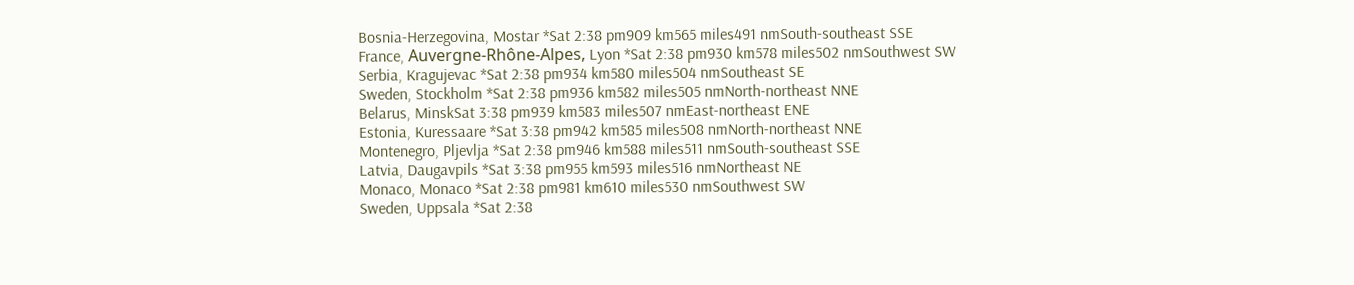Bosnia-Herzegovina, Mostar *Sat 2:38 pm909 km565 miles491 nmSouth-southeast SSE
France, Auvergne-Rhône-Alpes, Lyon *Sat 2:38 pm930 km578 miles502 nmSouthwest SW
Serbia, Kragujevac *Sat 2:38 pm934 km580 miles504 nmSoutheast SE
Sweden, Stockholm *Sat 2:38 pm936 km582 miles505 nmNorth-northeast NNE
Belarus, MinskSat 3:38 pm939 km583 miles507 nmEast-northeast ENE
Estonia, Kuressaare *Sat 3:38 pm942 km585 miles508 nmNorth-northeast NNE
Montenegro, Pljevlja *Sat 2:38 pm946 km588 miles511 nmSouth-southeast SSE
Latvia, Daugavpils *Sat 3:38 pm955 km593 miles516 nmNortheast NE
Monaco, Monaco *Sat 2:38 pm981 km610 miles530 nmSouthwest SW
Sweden, Uppsala *Sat 2:38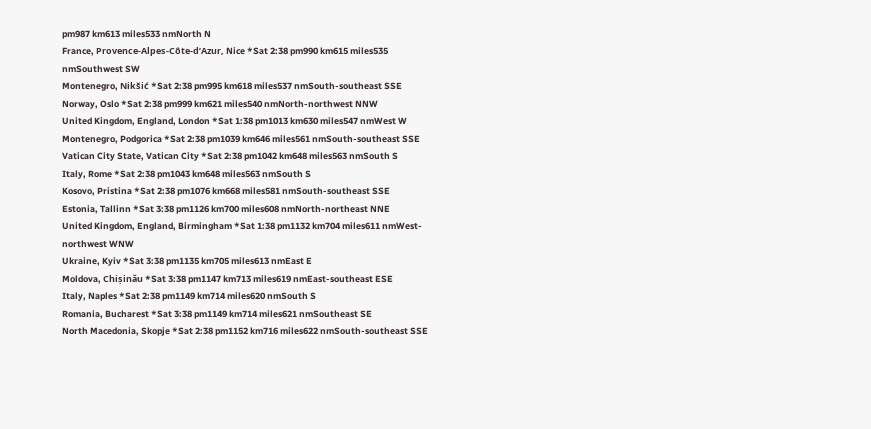pm987 km613 miles533 nmNorth N
France, Provence-Alpes-Côte-d’Azur, Nice *Sat 2:38 pm990 km615 miles535 nmSouthwest SW
Montenegro, Nikšić *Sat 2:38 pm995 km618 miles537 nmSouth-southeast SSE
Norway, Oslo *Sat 2:38 pm999 km621 miles540 nmNorth-northwest NNW
United Kingdom, England, London *Sat 1:38 pm1013 km630 miles547 nmWest W
Montenegro, Podgorica *Sat 2:38 pm1039 km646 miles561 nmSouth-southeast SSE
Vatican City State, Vatican City *Sat 2:38 pm1042 km648 miles563 nmSouth S
Italy, Rome *Sat 2:38 pm1043 km648 miles563 nmSouth S
Kosovo, Pristina *Sat 2:38 pm1076 km668 miles581 nmSouth-southeast SSE
Estonia, Tallinn *Sat 3:38 pm1126 km700 miles608 nmNorth-northeast NNE
United Kingdom, England, Birmingham *Sat 1:38 pm1132 km704 miles611 nmWest-northwest WNW
Ukraine, Kyiv *Sat 3:38 pm1135 km705 miles613 nmEast E
Moldova, Chișinău *Sat 3:38 pm1147 km713 miles619 nmEast-southeast ESE
Italy, Naples *Sat 2:38 pm1149 km714 miles620 nmSouth S
Romania, Bucharest *Sat 3:38 pm1149 km714 miles621 nmSoutheast SE
North Macedonia, Skopje *Sat 2:38 pm1152 km716 miles622 nmSouth-southeast SSE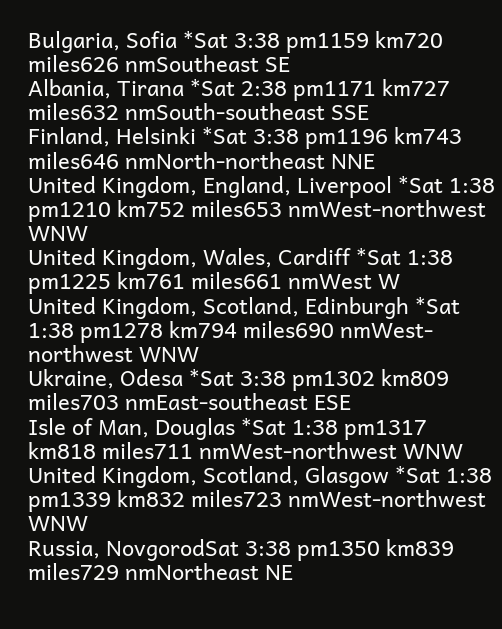Bulgaria, Sofia *Sat 3:38 pm1159 km720 miles626 nmSoutheast SE
Albania, Tirana *Sat 2:38 pm1171 km727 miles632 nmSouth-southeast SSE
Finland, Helsinki *Sat 3:38 pm1196 km743 miles646 nmNorth-northeast NNE
United Kingdom, England, Liverpool *Sat 1:38 pm1210 km752 miles653 nmWest-northwest WNW
United Kingdom, Wales, Cardiff *Sat 1:38 pm1225 km761 miles661 nmWest W
United Kingdom, Scotland, Edinburgh *Sat 1:38 pm1278 km794 miles690 nmWest-northwest WNW
Ukraine, Odesa *Sat 3:38 pm1302 km809 miles703 nmEast-southeast ESE
Isle of Man, Douglas *Sat 1:38 pm1317 km818 miles711 nmWest-northwest WNW
United Kingdom, Scotland, Glasgow *Sat 1:38 pm1339 km832 miles723 nmWest-northwest WNW
Russia, NovgorodSat 3:38 pm1350 km839 miles729 nmNortheast NE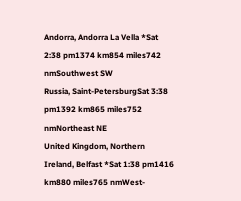Andorra, Andorra La Vella *Sat 2:38 pm1374 km854 miles742 nmSouthwest SW
Russia, Saint-PetersburgSat 3:38 pm1392 km865 miles752 nmNortheast NE
United Kingdom, Northern Ireland, Belfast *Sat 1:38 pm1416 km880 miles765 nmWest-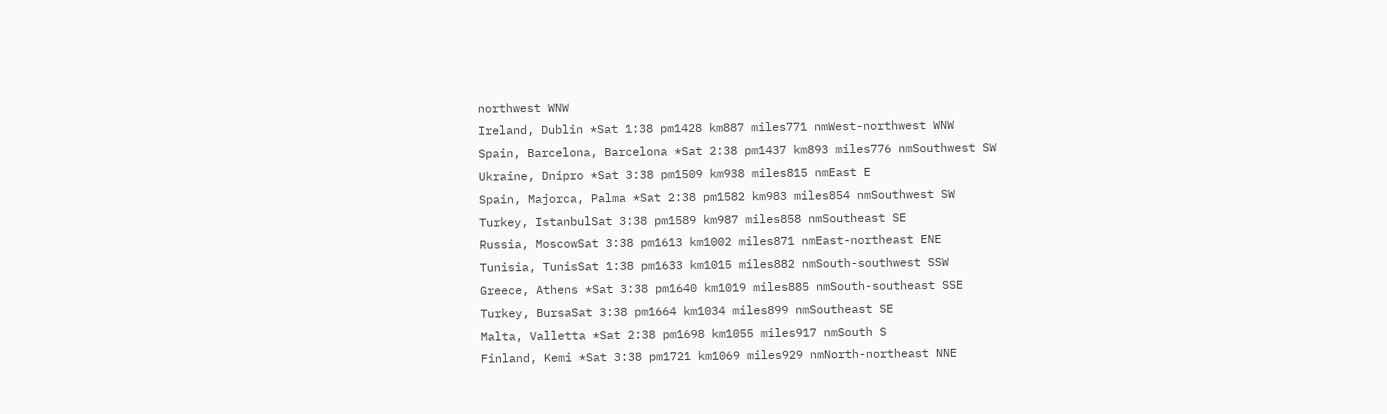northwest WNW
Ireland, Dublin *Sat 1:38 pm1428 km887 miles771 nmWest-northwest WNW
Spain, Barcelona, Barcelona *Sat 2:38 pm1437 km893 miles776 nmSouthwest SW
Ukraine, Dnipro *Sat 3:38 pm1509 km938 miles815 nmEast E
Spain, Majorca, Palma *Sat 2:38 pm1582 km983 miles854 nmSouthwest SW
Turkey, IstanbulSat 3:38 pm1589 km987 miles858 nmSoutheast SE
Russia, MoscowSat 3:38 pm1613 km1002 miles871 nmEast-northeast ENE
Tunisia, TunisSat 1:38 pm1633 km1015 miles882 nmSouth-southwest SSW
Greece, Athens *Sat 3:38 pm1640 km1019 miles885 nmSouth-southeast SSE
Turkey, BursaSat 3:38 pm1664 km1034 miles899 nmSoutheast SE
Malta, Valletta *Sat 2:38 pm1698 km1055 miles917 nmSouth S
Finland, Kemi *Sat 3:38 pm1721 km1069 miles929 nmNorth-northeast NNE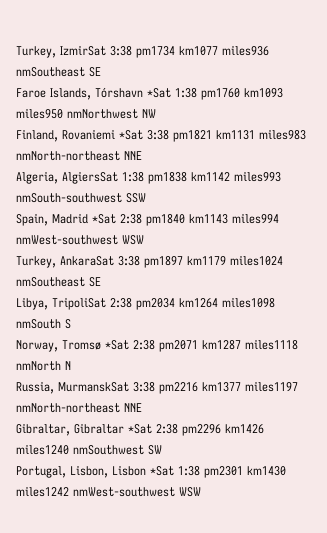Turkey, IzmirSat 3:38 pm1734 km1077 miles936 nmSoutheast SE
Faroe Islands, Tórshavn *Sat 1:38 pm1760 km1093 miles950 nmNorthwest NW
Finland, Rovaniemi *Sat 3:38 pm1821 km1131 miles983 nmNorth-northeast NNE
Algeria, AlgiersSat 1:38 pm1838 km1142 miles993 nmSouth-southwest SSW
Spain, Madrid *Sat 2:38 pm1840 km1143 miles994 nmWest-southwest WSW
Turkey, AnkaraSat 3:38 pm1897 km1179 miles1024 nmSoutheast SE
Libya, TripoliSat 2:38 pm2034 km1264 miles1098 nmSouth S
Norway, Tromsø *Sat 2:38 pm2071 km1287 miles1118 nmNorth N
Russia, MurmanskSat 3:38 pm2216 km1377 miles1197 nmNorth-northeast NNE
Gibraltar, Gibraltar *Sat 2:38 pm2296 km1426 miles1240 nmSouthwest SW
Portugal, Lisbon, Lisbon *Sat 1:38 pm2301 km1430 miles1242 nmWest-southwest WSW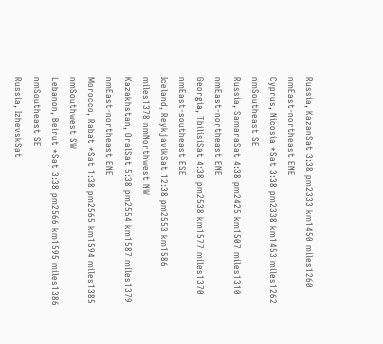Russia, KazanSat 3:38 pm2333 km1450 miles1260 nmEast-northeast ENE
Cyprus, Nicosia *Sat 3:38 pm2338 km1453 miles1262 nmSoutheast SE
Russia, SamaraSat 4:38 pm2425 km1507 miles1310 nmEast-northeast ENE
Georgia, TbilisiSat 4:38 pm2538 km1577 miles1370 nmEast-southeast ESE
Iceland, ReykjavikSat 12:38 pm2553 km1586 miles1378 nmNorthwest NW
Kazakhstan, OralSat 5:38 pm2554 km1587 miles1379 nmEast-northeast ENE
Morocco, Rabat *Sat 1:38 pm2565 km1594 miles1385 nmSouthwest SW
Lebanon, Beirut *Sat 3:38 pm2566 km1595 miles1386 nmSoutheast SE
Russia, IzhevskSat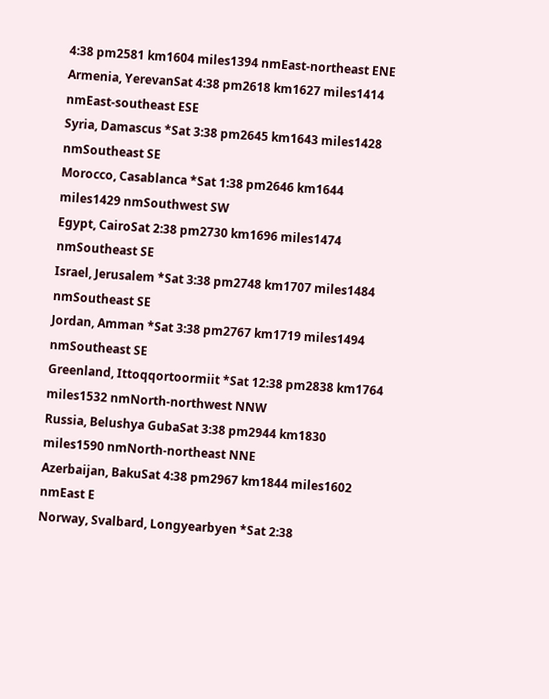4:38 pm2581 km1604 miles1394 nmEast-northeast ENE
Armenia, YerevanSat 4:38 pm2618 km1627 miles1414 nmEast-southeast ESE
Syria, Damascus *Sat 3:38 pm2645 km1643 miles1428 nmSoutheast SE
Morocco, Casablanca *Sat 1:38 pm2646 km1644 miles1429 nmSouthwest SW
Egypt, CairoSat 2:38 pm2730 km1696 miles1474 nmSoutheast SE
Israel, Jerusalem *Sat 3:38 pm2748 km1707 miles1484 nmSoutheast SE
Jordan, Amman *Sat 3:38 pm2767 km1719 miles1494 nmSoutheast SE
Greenland, Ittoqqortoormiit *Sat 12:38 pm2838 km1764 miles1532 nmNorth-northwest NNW
Russia, Belushya GubaSat 3:38 pm2944 km1830 miles1590 nmNorth-northeast NNE
Azerbaijan, BakuSat 4:38 pm2967 km1844 miles1602 nmEast E
Norway, Svalbard, Longyearbyen *Sat 2:38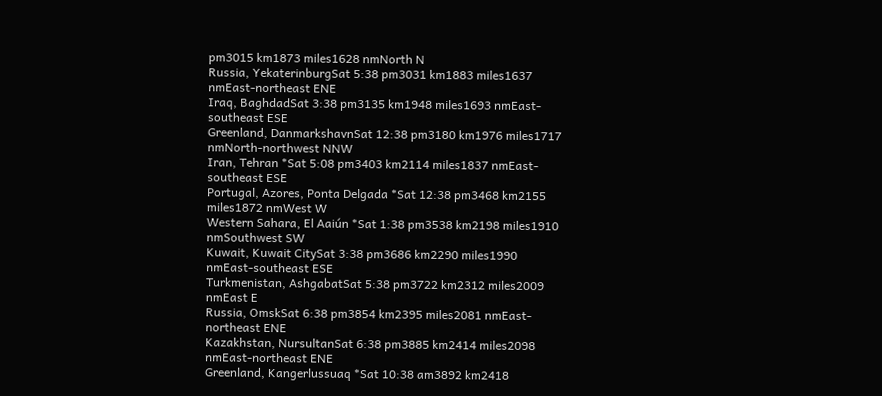pm3015 km1873 miles1628 nmNorth N
Russia, YekaterinburgSat 5:38 pm3031 km1883 miles1637 nmEast-northeast ENE
Iraq, BaghdadSat 3:38 pm3135 km1948 miles1693 nmEast-southeast ESE
Greenland, DanmarkshavnSat 12:38 pm3180 km1976 miles1717 nmNorth-northwest NNW
Iran, Tehran *Sat 5:08 pm3403 km2114 miles1837 nmEast-southeast ESE
Portugal, Azores, Ponta Delgada *Sat 12:38 pm3468 km2155 miles1872 nmWest W
Western Sahara, El Aaiún *Sat 1:38 pm3538 km2198 miles1910 nmSouthwest SW
Kuwait, Kuwait CitySat 3:38 pm3686 km2290 miles1990 nmEast-southeast ESE
Turkmenistan, AshgabatSat 5:38 pm3722 km2312 miles2009 nmEast E
Russia, OmskSat 6:38 pm3854 km2395 miles2081 nmEast-northeast ENE
Kazakhstan, NursultanSat 6:38 pm3885 km2414 miles2098 nmEast-northeast ENE
Greenland, Kangerlussuaq *Sat 10:38 am3892 km2418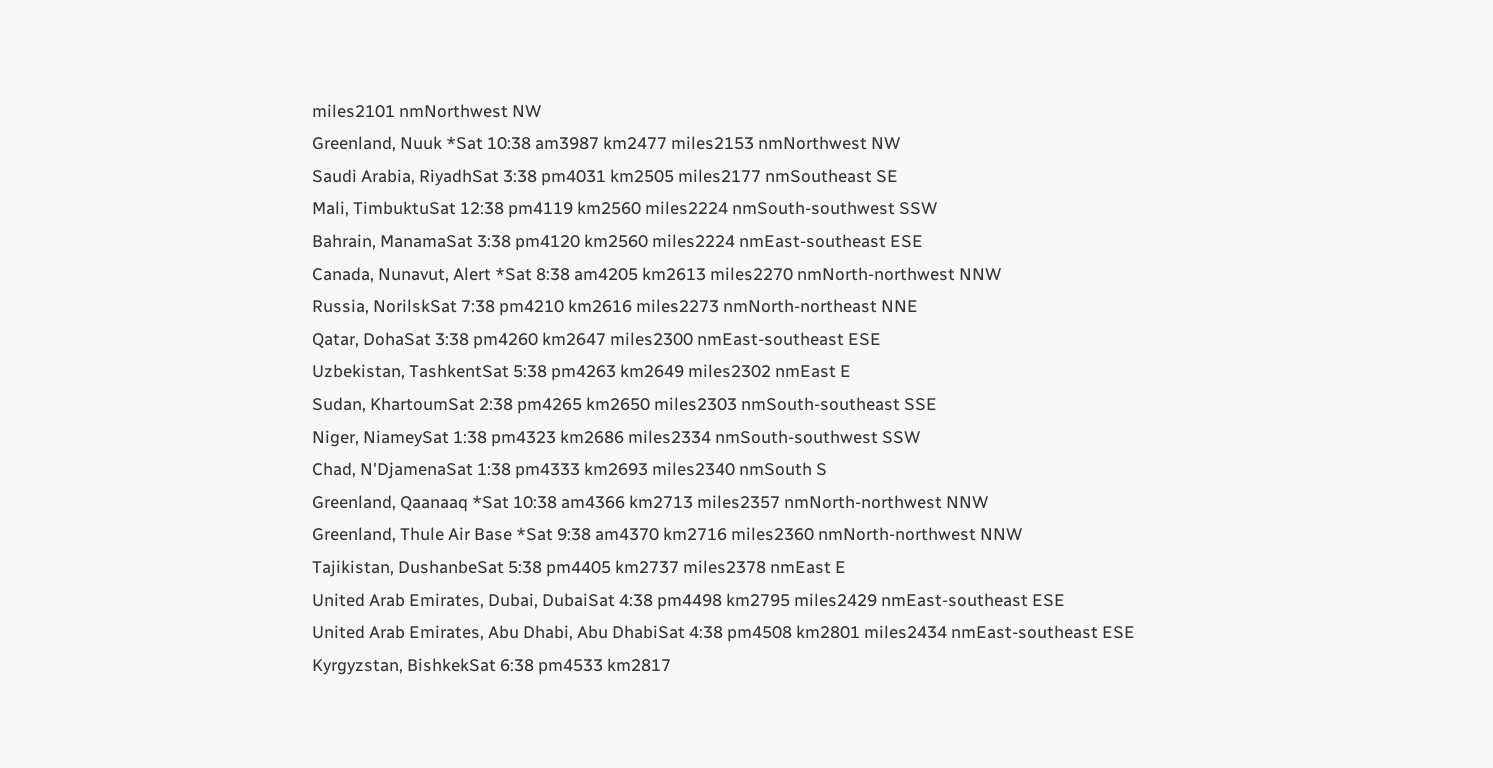miles2101 nmNorthwest NW
Greenland, Nuuk *Sat 10:38 am3987 km2477 miles2153 nmNorthwest NW
Saudi Arabia, RiyadhSat 3:38 pm4031 km2505 miles2177 nmSoutheast SE
Mali, TimbuktuSat 12:38 pm4119 km2560 miles2224 nmSouth-southwest SSW
Bahrain, ManamaSat 3:38 pm4120 km2560 miles2224 nmEast-southeast ESE
Canada, Nunavut, Alert *Sat 8:38 am4205 km2613 miles2270 nmNorth-northwest NNW
Russia, NorilskSat 7:38 pm4210 km2616 miles2273 nmNorth-northeast NNE
Qatar, DohaSat 3:38 pm4260 km2647 miles2300 nmEast-southeast ESE
Uzbekistan, TashkentSat 5:38 pm4263 km2649 miles2302 nmEast E
Sudan, KhartoumSat 2:38 pm4265 km2650 miles2303 nmSouth-southeast SSE
Niger, NiameySat 1:38 pm4323 km2686 miles2334 nmSouth-southwest SSW
Chad, N'DjamenaSat 1:38 pm4333 km2693 miles2340 nmSouth S
Greenland, Qaanaaq *Sat 10:38 am4366 km2713 miles2357 nmNorth-northwest NNW
Greenland, Thule Air Base *Sat 9:38 am4370 km2716 miles2360 nmNorth-northwest NNW
Tajikistan, DushanbeSat 5:38 pm4405 km2737 miles2378 nmEast E
United Arab Emirates, Dubai, DubaiSat 4:38 pm4498 km2795 miles2429 nmEast-southeast ESE
United Arab Emirates, Abu Dhabi, Abu DhabiSat 4:38 pm4508 km2801 miles2434 nmEast-southeast ESE
Kyrgyzstan, BishkekSat 6:38 pm4533 km2817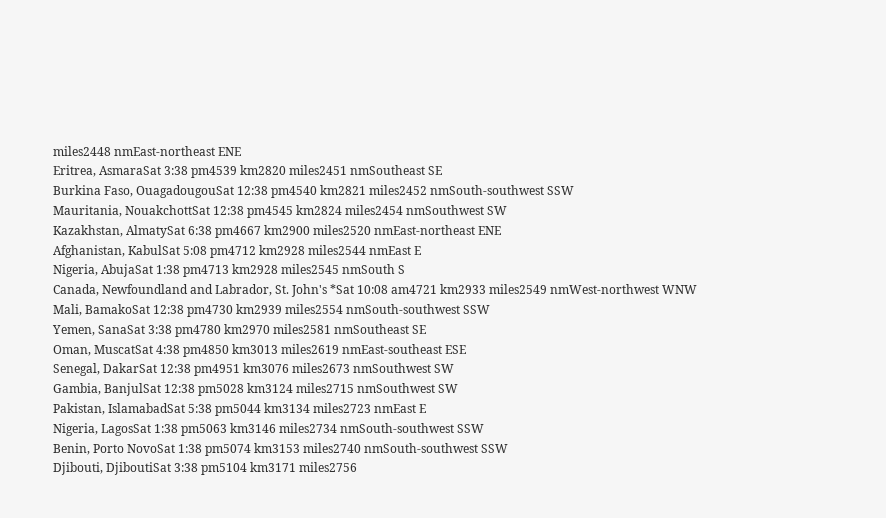miles2448 nmEast-northeast ENE
Eritrea, AsmaraSat 3:38 pm4539 km2820 miles2451 nmSoutheast SE
Burkina Faso, OuagadougouSat 12:38 pm4540 km2821 miles2452 nmSouth-southwest SSW
Mauritania, NouakchottSat 12:38 pm4545 km2824 miles2454 nmSouthwest SW
Kazakhstan, AlmatySat 6:38 pm4667 km2900 miles2520 nmEast-northeast ENE
Afghanistan, KabulSat 5:08 pm4712 km2928 miles2544 nmEast E
Nigeria, AbujaSat 1:38 pm4713 km2928 miles2545 nmSouth S
Canada, Newfoundland and Labrador, St. John's *Sat 10:08 am4721 km2933 miles2549 nmWest-northwest WNW
Mali, BamakoSat 12:38 pm4730 km2939 miles2554 nmSouth-southwest SSW
Yemen, SanaSat 3:38 pm4780 km2970 miles2581 nmSoutheast SE
Oman, MuscatSat 4:38 pm4850 km3013 miles2619 nmEast-southeast ESE
Senegal, DakarSat 12:38 pm4951 km3076 miles2673 nmSouthwest SW
Gambia, BanjulSat 12:38 pm5028 km3124 miles2715 nmSouthwest SW
Pakistan, IslamabadSat 5:38 pm5044 km3134 miles2723 nmEast E
Nigeria, LagosSat 1:38 pm5063 km3146 miles2734 nmSouth-southwest SSW
Benin, Porto NovoSat 1:38 pm5074 km3153 miles2740 nmSouth-southwest SSW
Djibouti, DjiboutiSat 3:38 pm5104 km3171 miles2756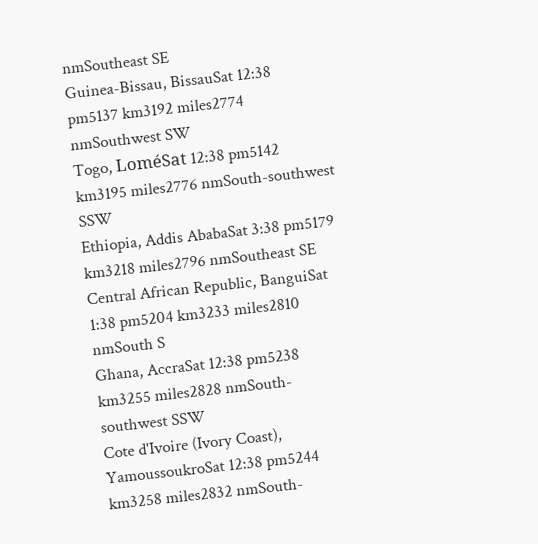nmSoutheast SE
Guinea-Bissau, BissauSat 12:38 pm5137 km3192 miles2774 nmSouthwest SW
Togo, LoméSat 12:38 pm5142 km3195 miles2776 nmSouth-southwest SSW
Ethiopia, Addis AbabaSat 3:38 pm5179 km3218 miles2796 nmSoutheast SE
Central African Republic, BanguiSat 1:38 pm5204 km3233 miles2810 nmSouth S
Ghana, AccraSat 12:38 pm5238 km3255 miles2828 nmSouth-southwest SSW
Cote d'Ivoire (Ivory Coast), YamoussoukroSat 12:38 pm5244 km3258 miles2832 nmSouth-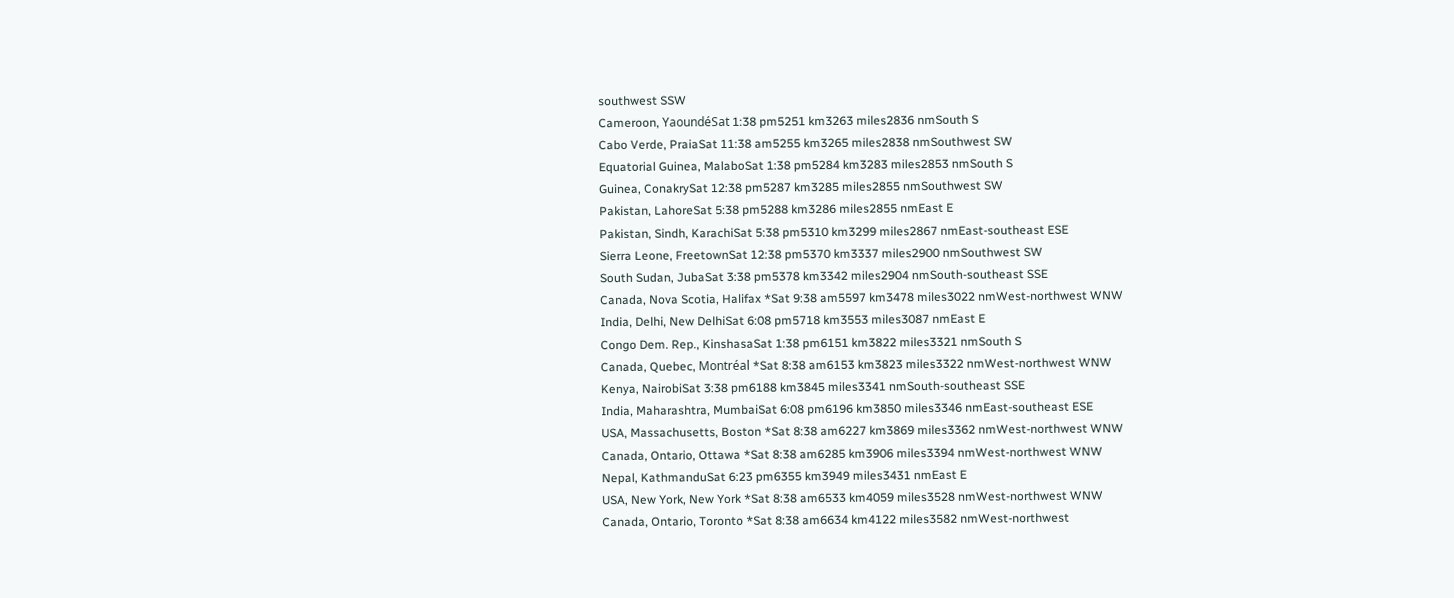southwest SSW
Cameroon, YaoundéSat 1:38 pm5251 km3263 miles2836 nmSouth S
Cabo Verde, PraiaSat 11:38 am5255 km3265 miles2838 nmSouthwest SW
Equatorial Guinea, MalaboSat 1:38 pm5284 km3283 miles2853 nmSouth S
Guinea, ConakrySat 12:38 pm5287 km3285 miles2855 nmSouthwest SW
Pakistan, LahoreSat 5:38 pm5288 km3286 miles2855 nmEast E
Pakistan, Sindh, KarachiSat 5:38 pm5310 km3299 miles2867 nmEast-southeast ESE
Sierra Leone, FreetownSat 12:38 pm5370 km3337 miles2900 nmSouthwest SW
South Sudan, JubaSat 3:38 pm5378 km3342 miles2904 nmSouth-southeast SSE
Canada, Nova Scotia, Halifax *Sat 9:38 am5597 km3478 miles3022 nmWest-northwest WNW
India, Delhi, New DelhiSat 6:08 pm5718 km3553 miles3087 nmEast E
Congo Dem. Rep., KinshasaSat 1:38 pm6151 km3822 miles3321 nmSouth S
Canada, Quebec, Montréal *Sat 8:38 am6153 km3823 miles3322 nmWest-northwest WNW
Kenya, NairobiSat 3:38 pm6188 km3845 miles3341 nmSouth-southeast SSE
India, Maharashtra, MumbaiSat 6:08 pm6196 km3850 miles3346 nmEast-southeast ESE
USA, Massachusetts, Boston *Sat 8:38 am6227 km3869 miles3362 nmWest-northwest WNW
Canada, Ontario, Ottawa *Sat 8:38 am6285 km3906 miles3394 nmWest-northwest WNW
Nepal, KathmanduSat 6:23 pm6355 km3949 miles3431 nmEast E
USA, New York, New York *Sat 8:38 am6533 km4059 miles3528 nmWest-northwest WNW
Canada, Ontario, Toronto *Sat 8:38 am6634 km4122 miles3582 nmWest-northwest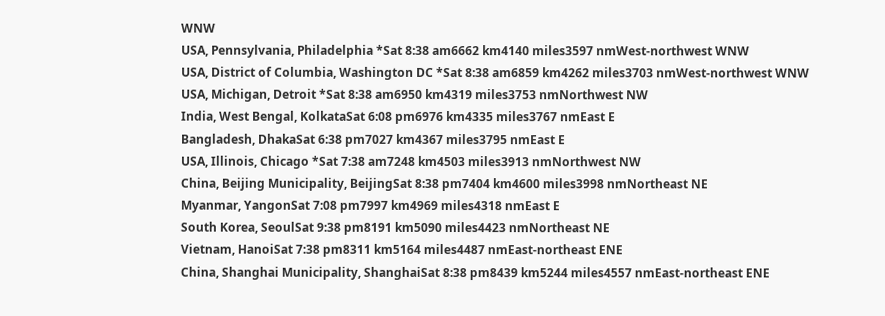WNW
USA, Pennsylvania, Philadelphia *Sat 8:38 am6662 km4140 miles3597 nmWest-northwest WNW
USA, District of Columbia, Washington DC *Sat 8:38 am6859 km4262 miles3703 nmWest-northwest WNW
USA, Michigan, Detroit *Sat 8:38 am6950 km4319 miles3753 nmNorthwest NW
India, West Bengal, KolkataSat 6:08 pm6976 km4335 miles3767 nmEast E
Bangladesh, DhakaSat 6:38 pm7027 km4367 miles3795 nmEast E
USA, Illinois, Chicago *Sat 7:38 am7248 km4503 miles3913 nmNorthwest NW
China, Beijing Municipality, BeijingSat 8:38 pm7404 km4600 miles3998 nmNortheast NE
Myanmar, YangonSat 7:08 pm7997 km4969 miles4318 nmEast E
South Korea, SeoulSat 9:38 pm8191 km5090 miles4423 nmNortheast NE
Vietnam, HanoiSat 7:38 pm8311 km5164 miles4487 nmEast-northeast ENE
China, Shanghai Municipality, ShanghaiSat 8:38 pm8439 km5244 miles4557 nmEast-northeast ENE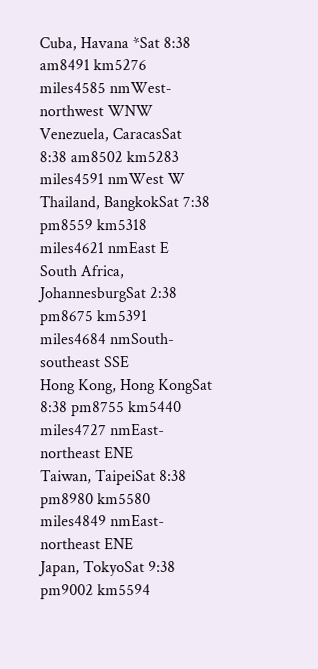Cuba, Havana *Sat 8:38 am8491 km5276 miles4585 nmWest-northwest WNW
Venezuela, CaracasSat 8:38 am8502 km5283 miles4591 nmWest W
Thailand, BangkokSat 7:38 pm8559 km5318 miles4621 nmEast E
South Africa, JohannesburgSat 2:38 pm8675 km5391 miles4684 nmSouth-southeast SSE
Hong Kong, Hong KongSat 8:38 pm8755 km5440 miles4727 nmEast-northeast ENE
Taiwan, TaipeiSat 8:38 pm8980 km5580 miles4849 nmEast-northeast ENE
Japan, TokyoSat 9:38 pm9002 km5594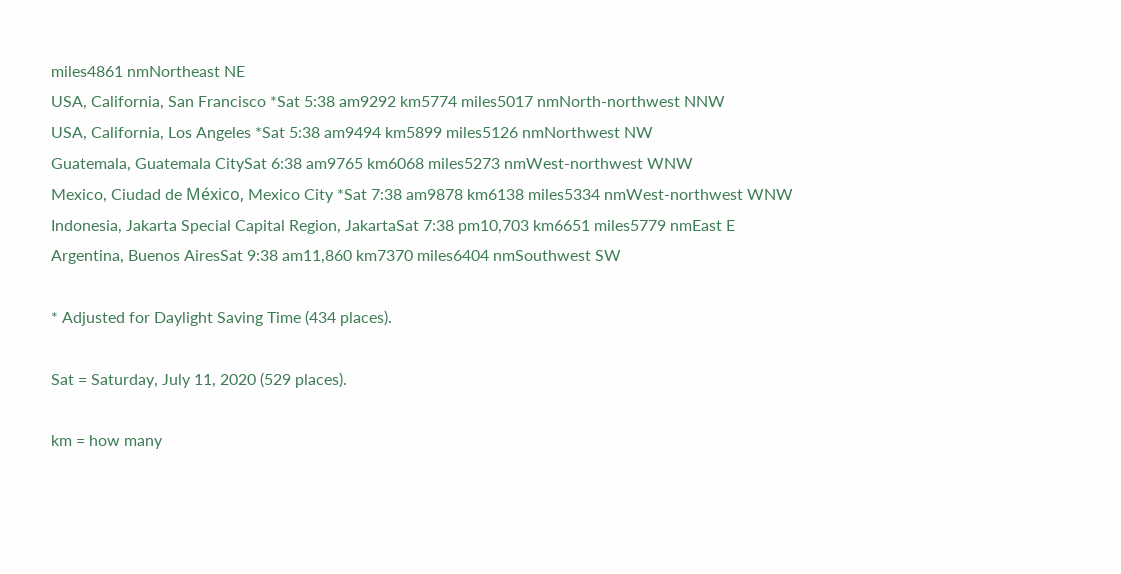miles4861 nmNortheast NE
USA, California, San Francisco *Sat 5:38 am9292 km5774 miles5017 nmNorth-northwest NNW
USA, California, Los Angeles *Sat 5:38 am9494 km5899 miles5126 nmNorthwest NW
Guatemala, Guatemala CitySat 6:38 am9765 km6068 miles5273 nmWest-northwest WNW
Mexico, Ciudad de México, Mexico City *Sat 7:38 am9878 km6138 miles5334 nmWest-northwest WNW
Indonesia, Jakarta Special Capital Region, JakartaSat 7:38 pm10,703 km6651 miles5779 nmEast E
Argentina, Buenos AiresSat 9:38 am11,860 km7370 miles6404 nmSouthwest SW

* Adjusted for Daylight Saving Time (434 places).

Sat = Saturday, July 11, 2020 (529 places).

km = how many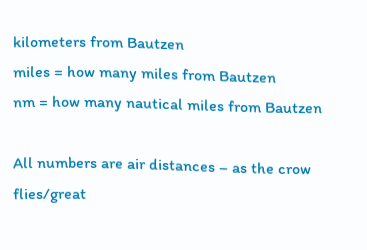kilometers from Bautzen
miles = how many miles from Bautzen
nm = how many nautical miles from Bautzen

All numbers are air distances – as the crow flies/great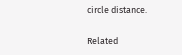circle distance.

Related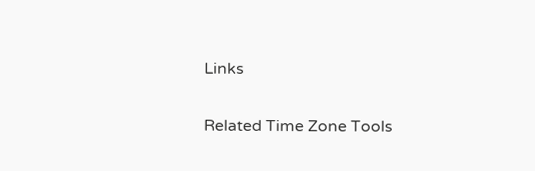Links

Related Time Zone Tools